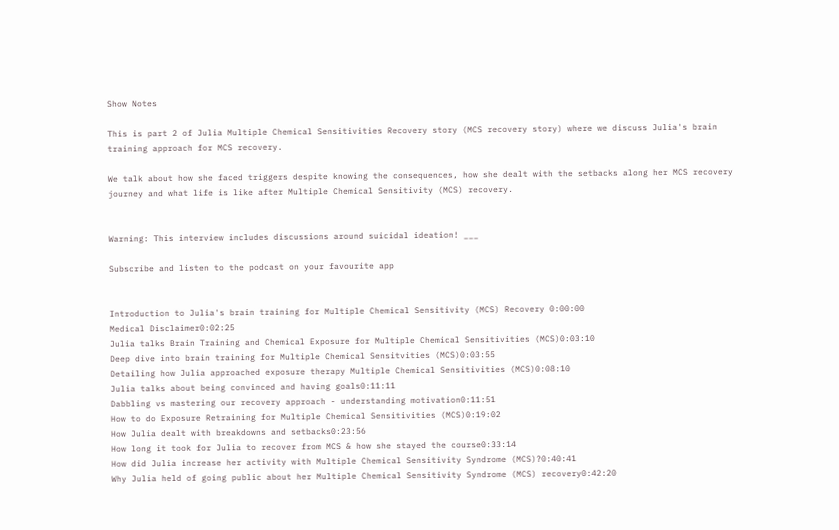Show Notes

This is part 2 of Julia Multiple Chemical Sensitivities Recovery story (MCS recovery story) where we discuss Julia's brain training approach for MCS recovery.

We talk about how she faced triggers despite knowing the consequences, how she dealt with the setbacks along her MCS recovery journey and what life is like after Multiple Chemical Sensitivity (MCS) recovery.


Warning: This interview includes discussions around suicidal ideation! ___

Subscribe and listen to the podcast on your favourite app


Introduction to Julia's brain training for Multiple Chemical Sensitivity (MCS) Recovery 0:00:00
Medical Disclaimer0:02:25
Julia talks Brain Training and Chemical Exposure for Multiple Chemical Sensitivities (MCS)0:03:10
Deep dive into brain training for Multiple Chemical Sensitvities (MCS)0:03:55
Detailing how Julia approached exposure therapy Multiple Chemical Sensitivities (MCS)0:08:10
Julia talks about being convinced and having goals0:11:11
Dabbling vs mastering our recovery approach - understanding motivation0:11:51
How to do Exposure Retraining for Multiple Chemical Sensitivities (MCS)0:19:02
How Julia dealt with breakdowns and setbacks0:23:56
How long it took for Julia to recover from MCS & how she stayed the course0:33:14
How did Julia increase her activity with Multiple Chemical Sensitivity Syndrome (MCS)?0:40:41
Why Julia held of going public about her Multiple Chemical Sensitivity Syndrome (MCS) recovery0:42:20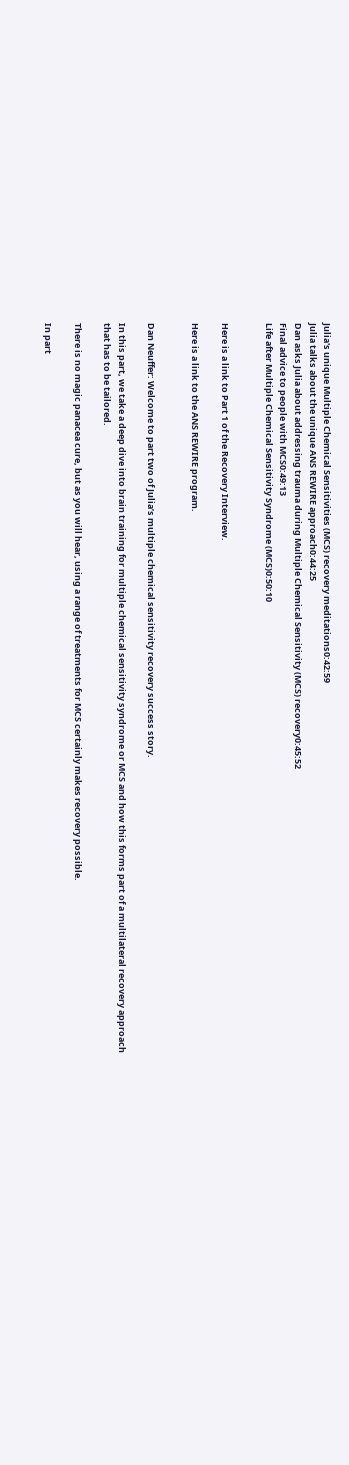Julia's unique Multiple Chemical Sensitivities (MCS) recovery meditations0:42:59
Julia talks about the unique ANS REWIRE approach0:44:25
Dan asks Julia about addressing trauma during Multiple Chemical Sensitivity (MCS) recovery0:45:52
Final advice to people with MCS0:49:13
Life after Multiple Chemical Sensitivity Syndrome (MCS)0:50:10


Here is a link to Part 1 of the Recovery Interview.

Here is a link to the ANS REWIRE program.


Dan Neuffer: Welcome to part two of Julia’s multiple chemical sensitivity recovery success story.

In this part, we take a deep dive into brain training for multiple chemical sensitivity syndrome or MCS and how this forms part of a multilateral recovery approach that has to be tailored.

There is no magic panacea cure, but as you will hear, using a range of treatments for MCS certainly makes recovery possible.

In part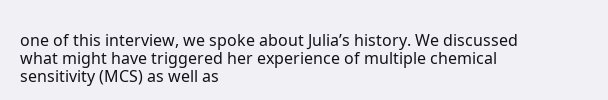one of this interview, we spoke about Julia’s history. We discussed what might have triggered her experience of multiple chemical sensitivity (MCS) as well as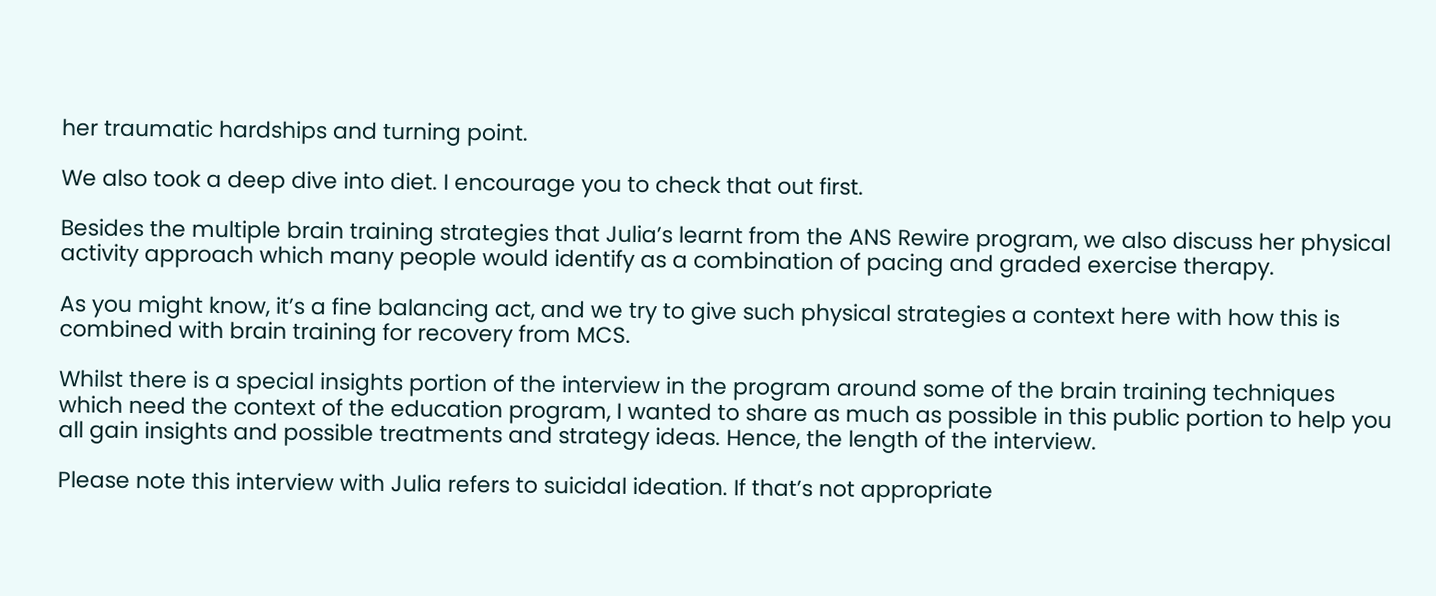her traumatic hardships and turning point.

We also took a deep dive into diet. I encourage you to check that out first.

Besides the multiple brain training strategies that Julia’s learnt from the ANS Rewire program, we also discuss her physical activity approach which many people would identify as a combination of pacing and graded exercise therapy.

As you might know, it’s a fine balancing act, and we try to give such physical strategies a context here with how this is combined with brain training for recovery from MCS.

Whilst there is a special insights portion of the interview in the program around some of the brain training techniques which need the context of the education program, I wanted to share as much as possible in this public portion to help you all gain insights and possible treatments and strategy ideas. Hence, the length of the interview.

Please note this interview with Julia refers to suicidal ideation. If that’s not appropriate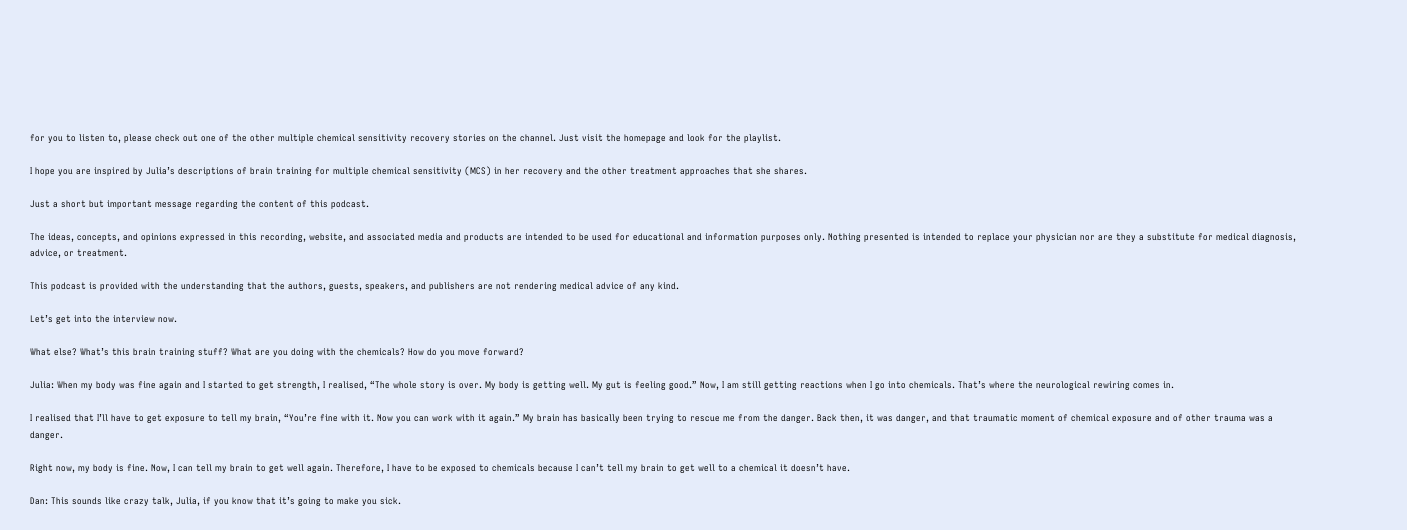for you to listen to, please check out one of the other multiple chemical sensitivity recovery stories on the channel. Just visit the homepage and look for the playlist.

I hope you are inspired by Julia’s descriptions of brain training for multiple chemical sensitivity (MCS) in her recovery and the other treatment approaches that she shares.

Just a short but important message regarding the content of this podcast.

The ideas, concepts, and opinions expressed in this recording, website, and associated media and products are intended to be used for educational and information purposes only. Nothing presented is intended to replace your physician nor are they a substitute for medical diagnosis, advice, or treatment.

This podcast is provided with the understanding that the authors, guests, speakers, and publishers are not rendering medical advice of any kind.

Let’s get into the interview now.

What else? What’s this brain training stuff? What are you doing with the chemicals? How do you move forward?

Julia: When my body was fine again and I started to get strength, I realised, “The whole story is over. My body is getting well. My gut is feeling good.” Now, I am still getting reactions when I go into chemicals. That’s where the neurological rewiring comes in.

I realised that I’ll have to get exposure to tell my brain, “You’re fine with it. Now you can work with it again.” My brain has basically been trying to rescue me from the danger. Back then, it was danger, and that traumatic moment of chemical exposure and of other trauma was a danger.

Right now, my body is fine. Now, I can tell my brain to get well again. Therefore, I have to be exposed to chemicals because I can’t tell my brain to get well to a chemical it doesn’t have.

Dan: This sounds like crazy talk, Julia, if you know that it’s going to make you sick.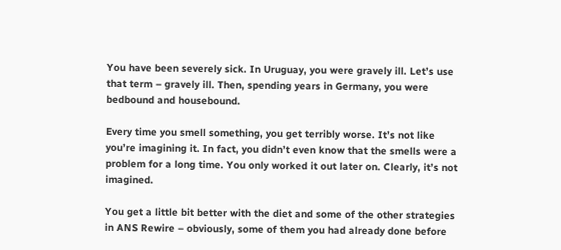You have been severely sick. In Uruguay, you were gravely ill. Let’s use that term – gravely ill. Then, spending years in Germany, you were bedbound and housebound.

Every time you smell something, you get terribly worse. It’s not like you’re imagining it. In fact, you didn’t even know that the smells were a problem for a long time. You only worked it out later on. Clearly, it’s not imagined.

You get a little bit better with the diet and some of the other strategies in ANS Rewire – obviously, some of them you had already done before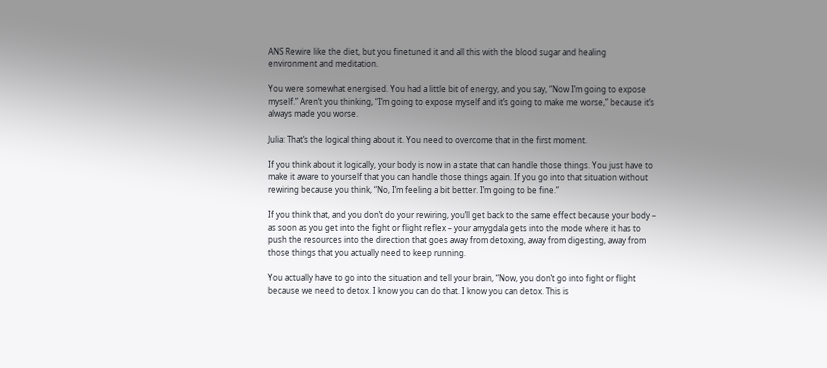ANS Rewire like the diet, but you finetuned it and all this with the blood sugar and healing environment and meditation.

You were somewhat energised. You had a little bit of energy, and you say, “Now I’m going to expose myself.” Aren’t you thinking, “I’m going to expose myself and it’s going to make me worse,” because it’s always made you worse.

Julia: That’s the logical thing about it. You need to overcome that in the first moment.

If you think about it logically, your body is now in a state that can handle those things. You just have to make it aware to yourself that you can handle those things again. If you go into that situation without rewiring because you think, “No, I’m feeling a bit better. I’m going to be fine.”

If you think that, and you don’t do your rewiring, you’ll get back to the same effect because your body – as soon as you get into the fight or flight reflex – your amygdala gets into the mode where it has to push the resources into the direction that goes away from detoxing, away from digesting, away from those things that you actually need to keep running.

You actually have to go into the situation and tell your brain, “Now, you don’t go into fight or flight because we need to detox. I know you can do that. I know you can detox. This is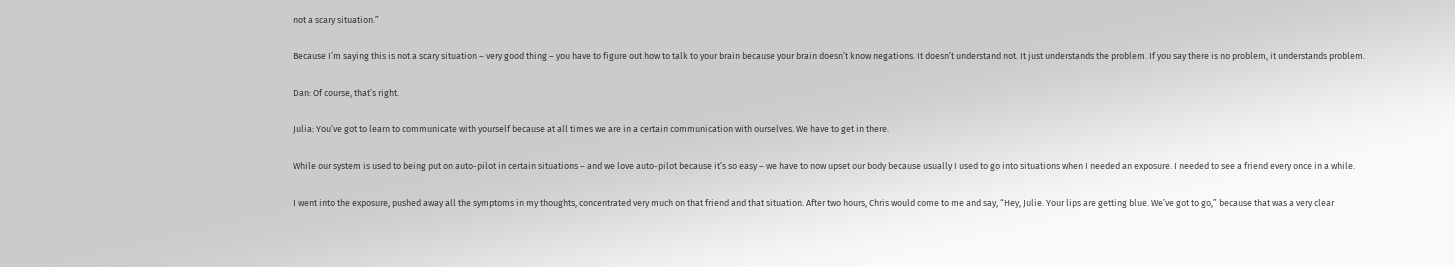not a scary situation.”

Because I’m saying this is not a scary situation – very good thing – you have to figure out how to talk to your brain because your brain doesn’t know negations. It doesn’t understand not. It just understands the problem. If you say there is no problem, it understands problem.

Dan: Of course, that’s right.

Julia: You’ve got to learn to communicate with yourself because at all times we are in a certain communication with ourselves. We have to get in there.

While our system is used to being put on auto-pilot in certain situations – and we love auto-pilot because it’s so easy – we have to now upset our body because usually I used to go into situations when I needed an exposure. I needed to see a friend every once in a while.

I went into the exposure, pushed away all the symptoms in my thoughts, concentrated very much on that friend and that situation. After two hours, Chris would come to me and say, “Hey, Julie. Your lips are getting blue. We’ve got to go,” because that was a very clear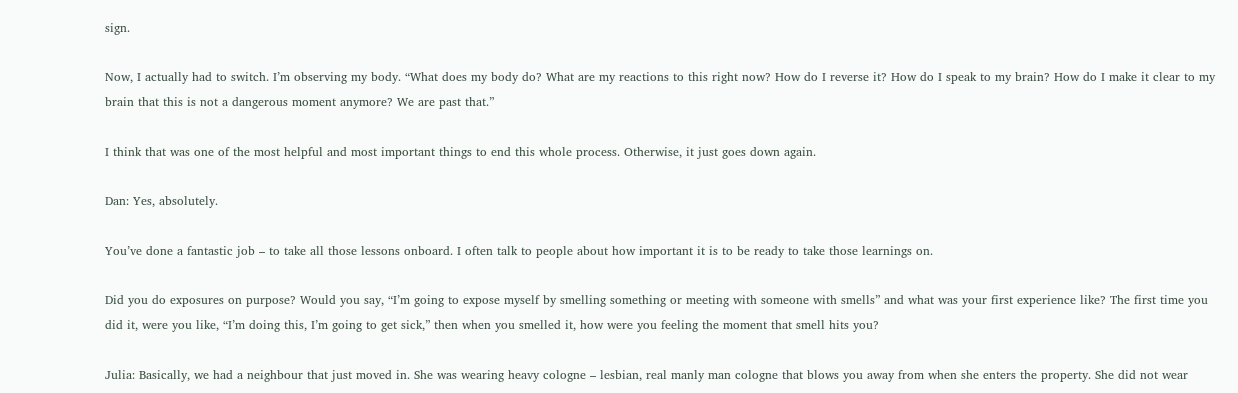sign.

Now, I actually had to switch. I’m observing my body. “What does my body do? What are my reactions to this right now? How do I reverse it? How do I speak to my brain? How do I make it clear to my brain that this is not a dangerous moment anymore? We are past that.”

I think that was one of the most helpful and most important things to end this whole process. Otherwise, it just goes down again.

Dan: Yes, absolutely.

You’ve done a fantastic job – to take all those lessons onboard. I often talk to people about how important it is to be ready to take those learnings on.

Did you do exposures on purpose? Would you say, “I’m going to expose myself by smelling something or meeting with someone with smells” and what was your first experience like? The first time you did it, were you like, “I’m doing this, I’m going to get sick,” then when you smelled it, how were you feeling the moment that smell hits you?

Julia: Basically, we had a neighbour that just moved in. She was wearing heavy cologne – lesbian, real manly man cologne that blows you away from when she enters the property. She did not wear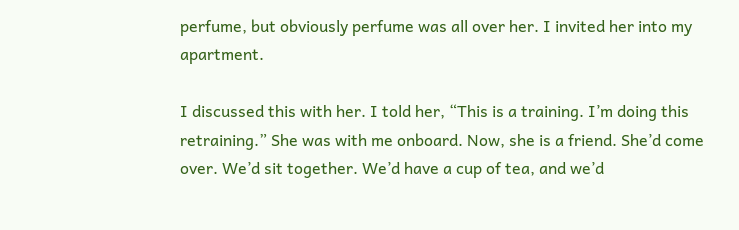perfume, but obviously perfume was all over her. I invited her into my apartment.

I discussed this with her. I told her, “This is a training. I’m doing this retraining.” She was with me onboard. Now, she is a friend. She’d come over. We’d sit together. We’d have a cup of tea, and we’d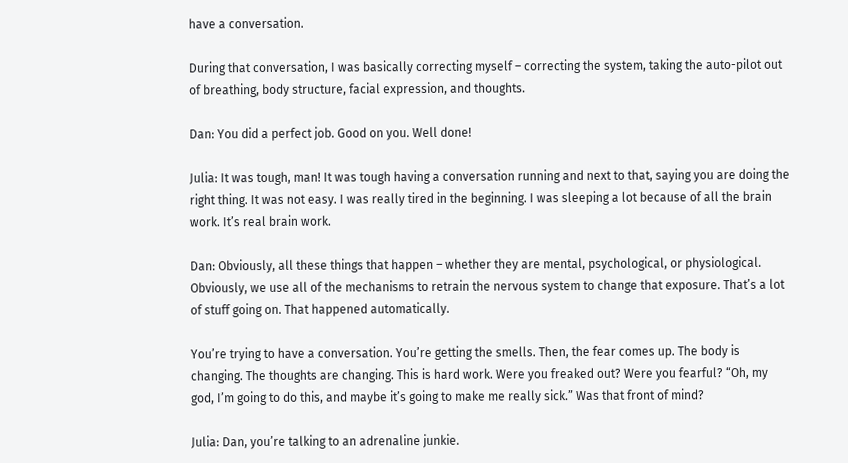have a conversation.

During that conversation, I was basically correcting myself – correcting the system, taking the auto-pilot out of breathing, body structure, facial expression, and thoughts.

Dan: You did a perfect job. Good on you. Well done!

Julia: It was tough, man! It was tough having a conversation running and next to that, saying you are doing the right thing. It was not easy. I was really tired in the beginning. I was sleeping a lot because of all the brain work. It’s real brain work.

Dan: Obviously, all these things that happen – whether they are mental, psychological, or physiological. Obviously, we use all of the mechanisms to retrain the nervous system to change that exposure. That’s a lot of stuff going on. That happened automatically.

You’re trying to have a conversation. You’re getting the smells. Then, the fear comes up. The body is changing. The thoughts are changing. This is hard work. Were you freaked out? Were you fearful? “Oh, my god, I’m going to do this, and maybe it’s going to make me really sick.” Was that front of mind?

Julia: Dan, you’re talking to an adrenaline junkie.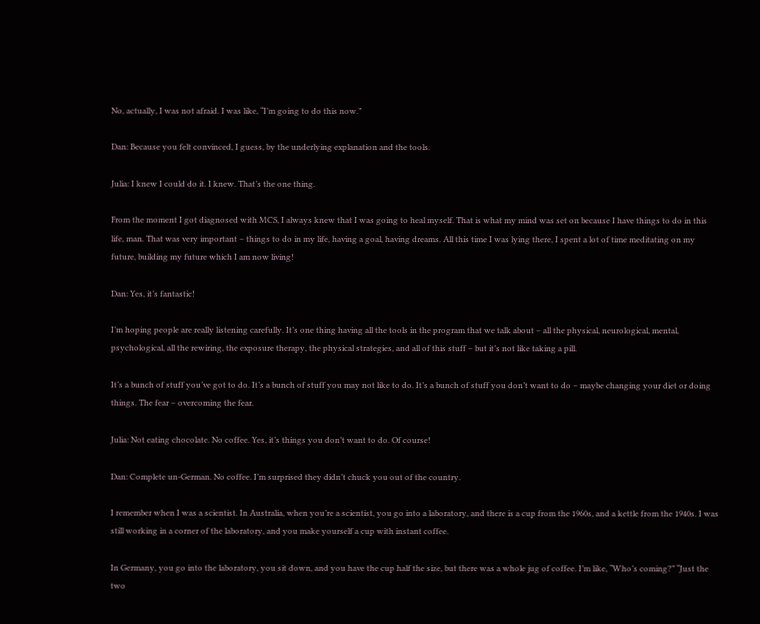No, actually, I was not afraid. I was like, “I’m going to do this now.”

Dan: Because you felt convinced, I guess, by the underlying explanation and the tools.

Julia: I knew I could do it. I knew. That’s the one thing.

From the moment I got diagnosed with MCS, I always knew that I was going to heal myself. That is what my mind was set on because I have things to do in this life, man. That was very important – things to do in my life, having a goal, having dreams. All this time I was lying there, I spent a lot of time meditating on my future, building my future which I am now living!

Dan: Yes, it’s fantastic!

I’m hoping people are really listening carefully. It’s one thing having all the tools in the program that we talk about – all the physical, neurological, mental, psychological, all the rewiring, the exposure therapy, the physical strategies, and all of this stuff – but it’s not like taking a pill.

It’s a bunch of stuff you’ve got to do. It’s a bunch of stuff you may not like to do. It’s a bunch of stuff you don’t want to do – maybe changing your diet or doing things. The fear – overcoming the fear.

Julia: Not eating chocolate. No coffee. Yes, it’s things you don’t want to do. Of course!

Dan: Complete un-German. No coffee. I’m surprised they didn’t chuck you out of the country.

I remember when I was a scientist. In Australia, when you’re a scientist, you go into a laboratory, and there is a cup from the 1960s, and a kettle from the 1940s. I was still working in a corner of the laboratory, and you make yourself a cup with instant coffee.

In Germany, you go into the laboratory, you sit down, and you have the cup half the size, but there was a whole jug of coffee. I’m like, “Who’s coming?” “Just the two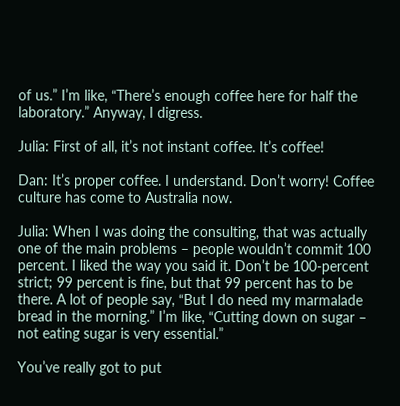of us.” I’m like, “There’s enough coffee here for half the laboratory.” Anyway, I digress.

Julia: First of all, it’s not instant coffee. It’s coffee!

Dan: It’s proper coffee. I understand. Don’t worry! Coffee culture has come to Australia now.

Julia: When I was doing the consulting, that was actually one of the main problems – people wouldn’t commit 100 percent. I liked the way you said it. Don’t be 100-percent strict; 99 percent is fine, but that 99 percent has to be there. A lot of people say, “But I do need my marmalade bread in the morning.” I’m like, “Cutting down on sugar – not eating sugar is very essential.”

You’ve really got to put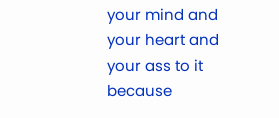your mind and your heart and your ass to it because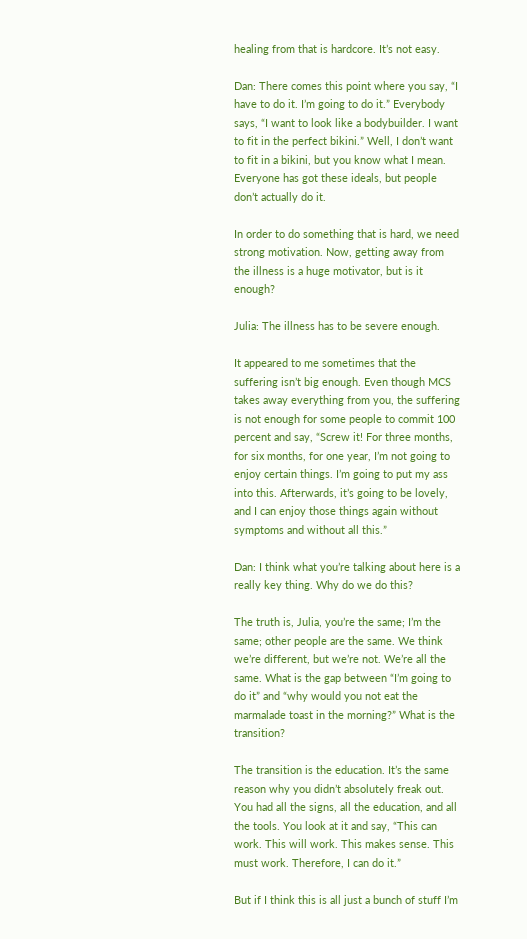healing from that is hardcore. It’s not easy.

Dan: There comes this point where you say, “I have to do it. I’m going to do it.” Everybody says, “I want to look like a bodybuilder. I want to fit in the perfect bikini.” Well, I don’t want to fit in a bikini, but you know what I mean. Everyone has got these ideals, but people don’t actually do it.

In order to do something that is hard, we need strong motivation. Now, getting away from the illness is a huge motivator, but is it enough?

Julia: The illness has to be severe enough.

It appeared to me sometimes that the suffering isn’t big enough. Even though MCS takes away everything from you, the suffering is not enough for some people to commit 100 percent and say, “Screw it! For three months, for six months, for one year, I’m not going to enjoy certain things. I’m going to put my ass into this. Afterwards, it’s going to be lovely, and I can enjoy those things again without symptoms and without all this.”

Dan: I think what you’re talking about here is a really key thing. Why do we do this?

The truth is, Julia, you’re the same; I’m the same; other people are the same. We think we’re different, but we’re not. We’re all the same. What is the gap between “I’m going to do it” and “why would you not eat the marmalade toast in the morning?” What is the transition?

The transition is the education. It’s the same reason why you didn’t absolutely freak out. You had all the signs, all the education, and all the tools. You look at it and say, “This can work. This will work. This makes sense. This must work. Therefore, I can do it.”

But if I think this is all just a bunch of stuff I’m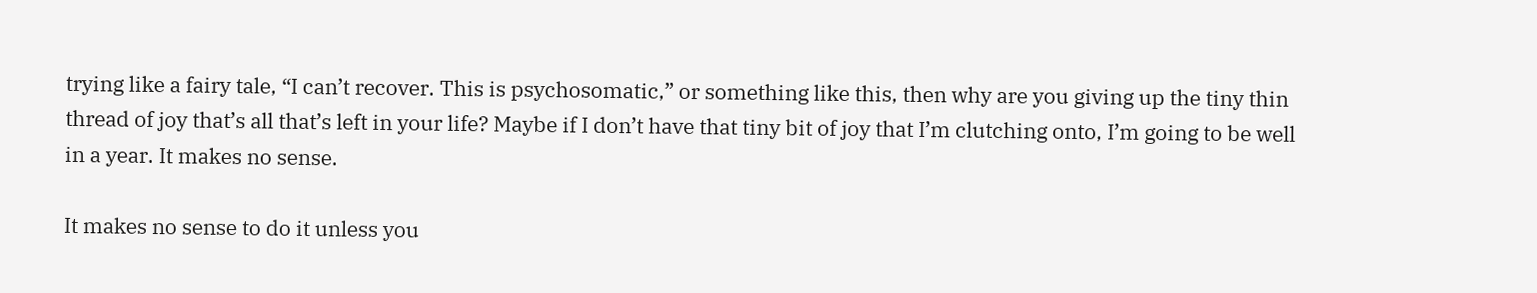trying like a fairy tale, “I can’t recover. This is psychosomatic,” or something like this, then why are you giving up the tiny thin thread of joy that’s all that’s left in your life? Maybe if I don’t have that tiny bit of joy that I’m clutching onto, I’m going to be well in a year. It makes no sense.

It makes no sense to do it unless you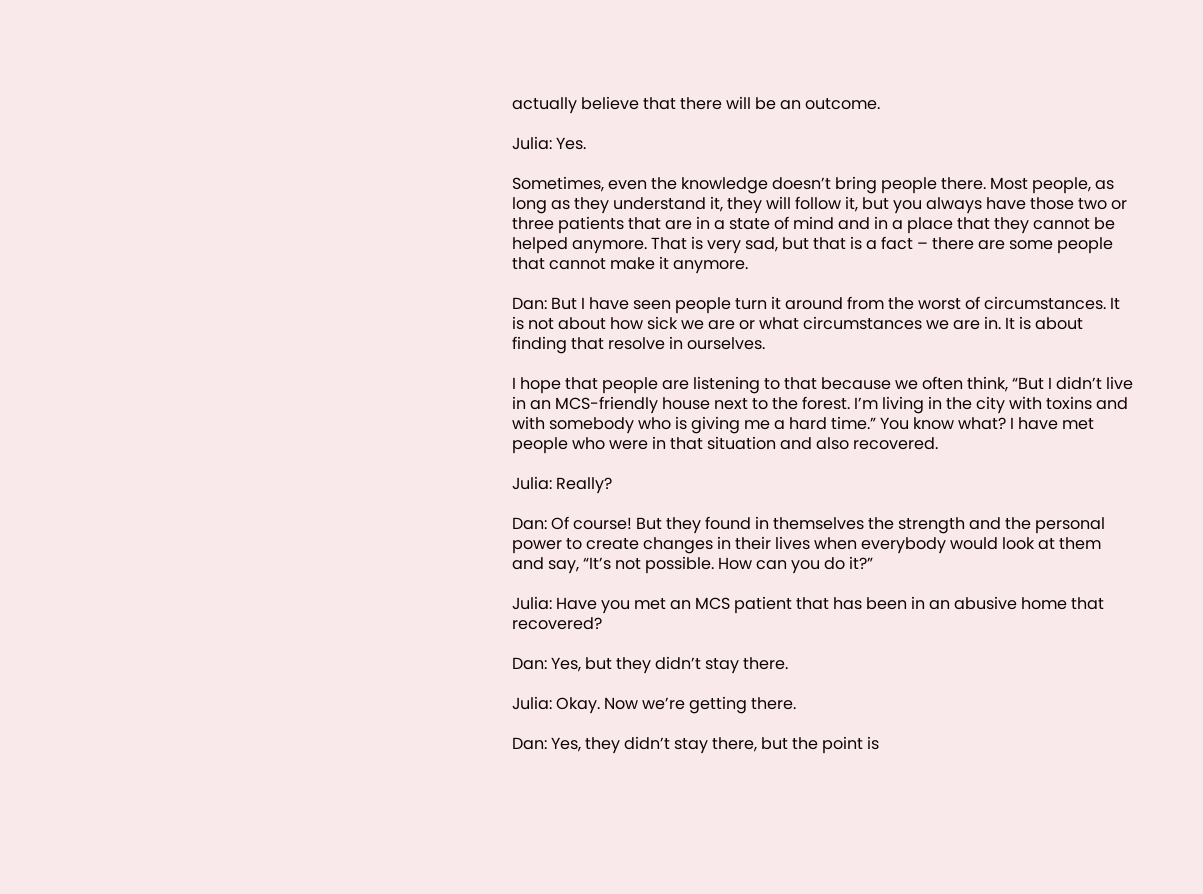actually believe that there will be an outcome.

Julia: Yes.

Sometimes, even the knowledge doesn’t bring people there. Most people, as long as they understand it, they will follow it, but you always have those two or three patients that are in a state of mind and in a place that they cannot be helped anymore. That is very sad, but that is a fact – there are some people that cannot make it anymore.

Dan: But I have seen people turn it around from the worst of circumstances. It is not about how sick we are or what circumstances we are in. It is about finding that resolve in ourselves.

I hope that people are listening to that because we often think, “But I didn’t live in an MCS-friendly house next to the forest. I’m living in the city with toxins and with somebody who is giving me a hard time.” You know what? I have met people who were in that situation and also recovered.

Julia: Really?

Dan: Of course! But they found in themselves the strength and the personal power to create changes in their lives when everybody would look at them and say, “It’s not possible. How can you do it?”

Julia: Have you met an MCS patient that has been in an abusive home that recovered?

Dan: Yes, but they didn’t stay there.

Julia: Okay. Now we’re getting there.

Dan: Yes, they didn’t stay there, but the point is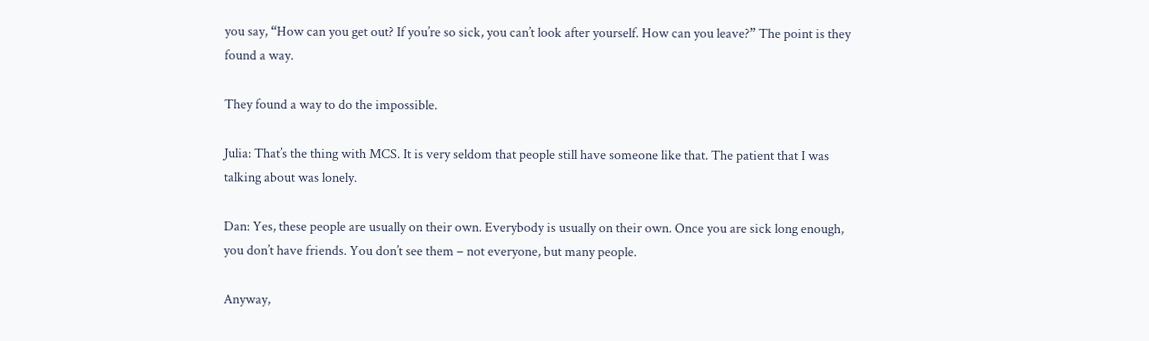you say, “How can you get out? If you’re so sick, you can’t look after yourself. How can you leave?” The point is they found a way.

They found a way to do the impossible.

Julia: That’s the thing with MCS. It is very seldom that people still have someone like that. The patient that I was talking about was lonely.

Dan: Yes, these people are usually on their own. Everybody is usually on their own. Once you are sick long enough, you don’t have friends. You don’t see them – not everyone, but many people.

Anyway,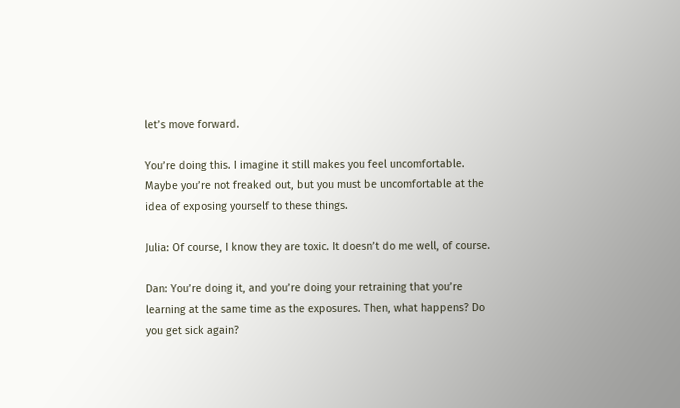let’s move forward.

You’re doing this. I imagine it still makes you feel uncomfortable. Maybe you’re not freaked out, but you must be uncomfortable at the idea of exposing yourself to these things.

Julia: Of course, I know they are toxic. It doesn’t do me well, of course.

Dan: You’re doing it, and you’re doing your retraining that you’re learning at the same time as the exposures. Then, what happens? Do you get sick again?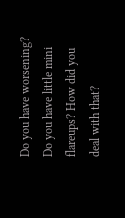Do you have worsening? Do you have little mini flareups? How did you deal with that?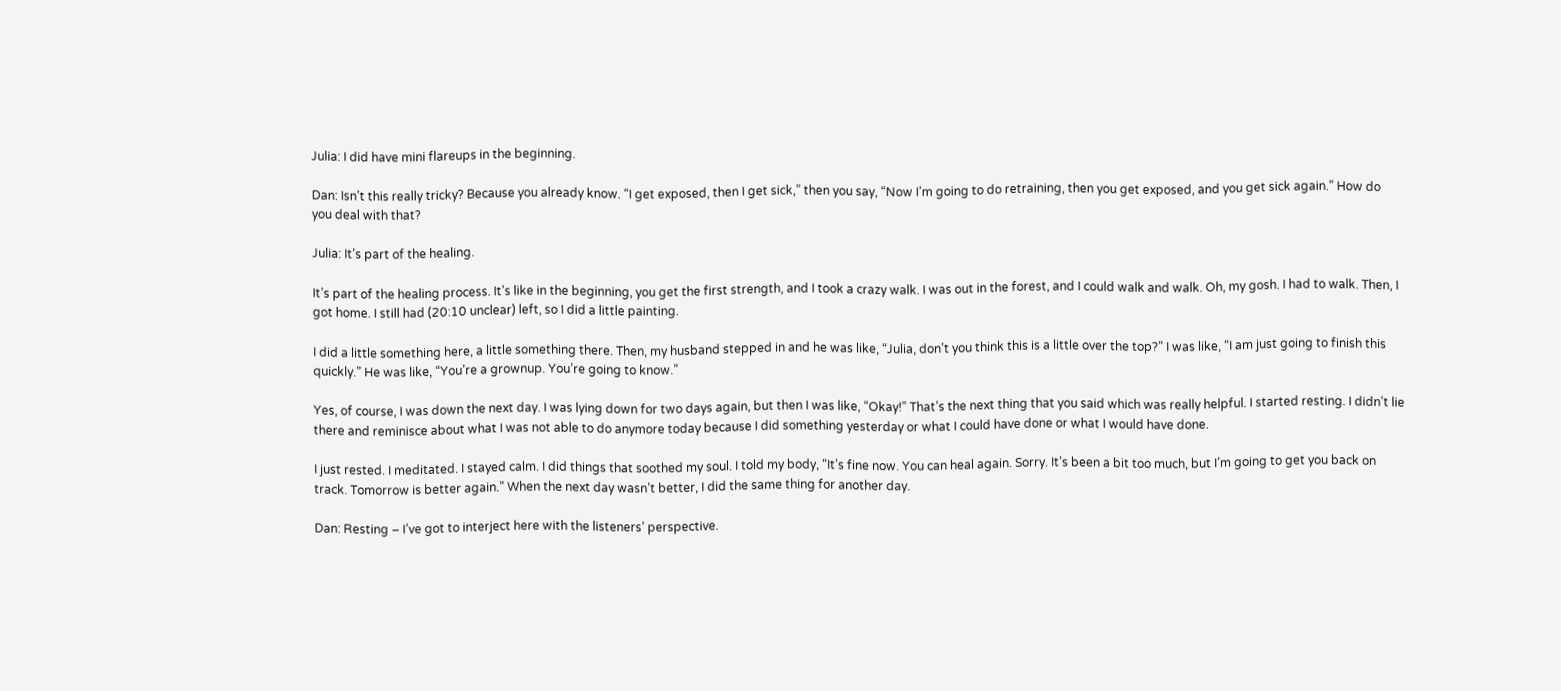Julia: I did have mini flareups in the beginning.

Dan: Isn’t this really tricky? Because you already know. “I get exposed, then I get sick,” then you say, “Now I’m going to do retraining, then you get exposed, and you get sick again.” How do you deal with that?

Julia: It’s part of the healing.

It’s part of the healing process. It’s like in the beginning, you get the first strength, and I took a crazy walk. I was out in the forest, and I could walk and walk. Oh, my gosh. I had to walk. Then, I got home. I still had (20:10 unclear) left, so I did a little painting.

I did a little something here, a little something there. Then, my husband stepped in and he was like, “Julia, don’t you think this is a little over the top?” I was like, “I am just going to finish this quickly.” He was like, “You’re a grownup. You’re going to know.”

Yes, of course, I was down the next day. I was lying down for two days again, but then I was like, “Okay!” That’s the next thing that you said which was really helpful. I started resting. I didn’t lie there and reminisce about what I was not able to do anymore today because I did something yesterday or what I could have done or what I would have done.

I just rested. I meditated. I stayed calm. I did things that soothed my soul. I told my body, “It’s fine now. You can heal again. Sorry. It’s been a bit too much, but I’m going to get you back on track. Tomorrow is better again.” When the next day wasn’t better, I did the same thing for another day.

Dan: Resting – I’ve got to interject here with the listeners’ perspective.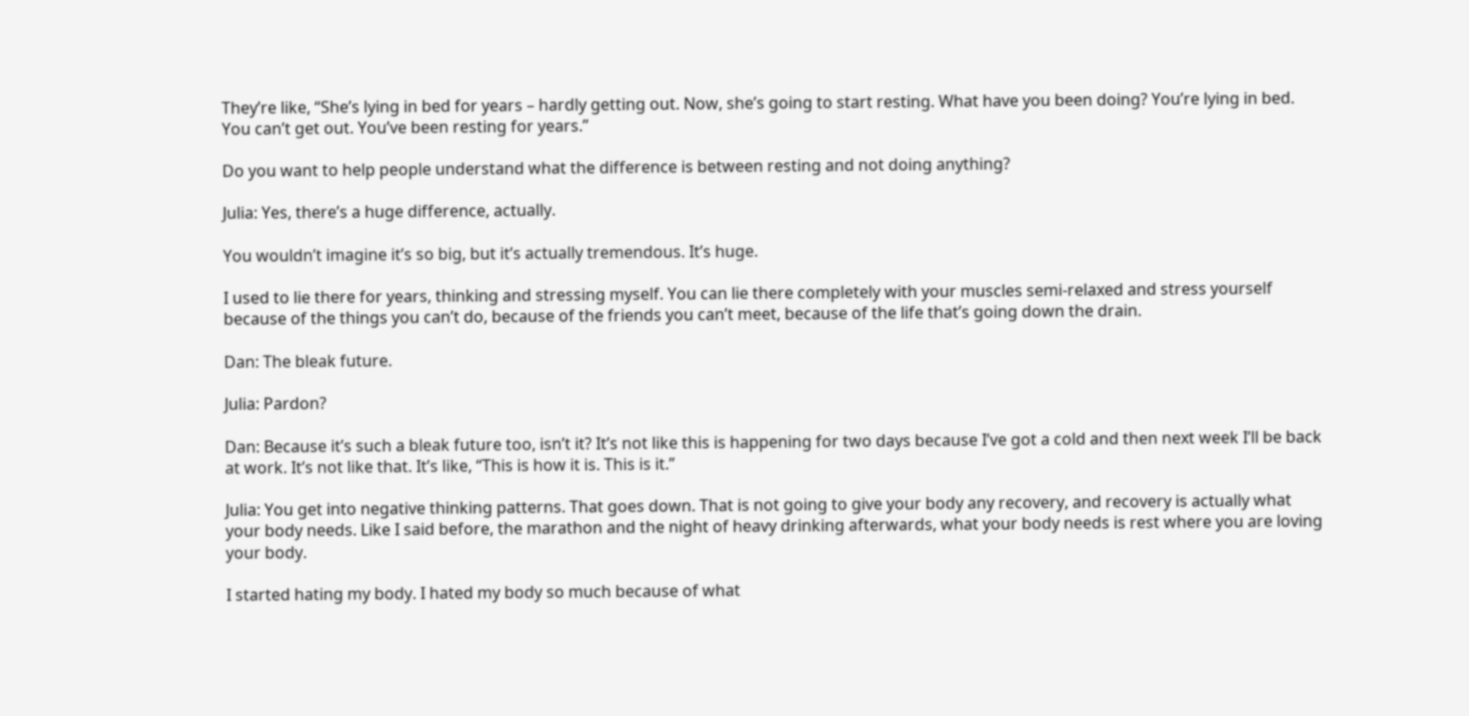They’re like, “She’s lying in bed for years – hardly getting out. Now, she’s going to start resting. What have you been doing? You’re lying in bed. You can’t get out. You’ve been resting for years.”

Do you want to help people understand what the difference is between resting and not doing anything?

Julia: Yes, there’s a huge difference, actually.

You wouldn’t imagine it’s so big, but it’s actually tremendous. It’s huge.

I used to lie there for years, thinking and stressing myself. You can lie there completely with your muscles semi-relaxed and stress yourself because of the things you can’t do, because of the friends you can’t meet, because of the life that’s going down the drain.

Dan: The bleak future.

Julia: Pardon?

Dan: Because it’s such a bleak future too, isn’t it? It’s not like this is happening for two days because I’ve got a cold and then next week I’ll be back at work. It’s not like that. It’s like, “This is how it is. This is it.”

Julia: You get into negative thinking patterns. That goes down. That is not going to give your body any recovery, and recovery is actually what your body needs. Like I said before, the marathon and the night of heavy drinking afterwards, what your body needs is rest where you are loving your body.

I started hating my body. I hated my body so much because of what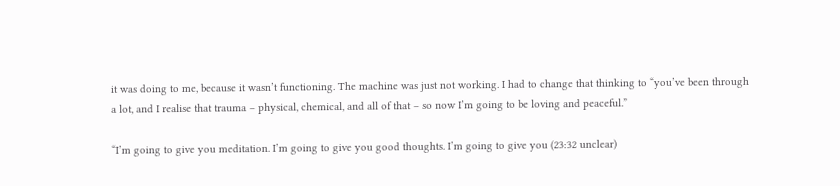it was doing to me, because it wasn’t functioning. The machine was just not working. I had to change that thinking to “you’ve been through a lot, and I realise that trauma – physical, chemical, and all of that – so now I’m going to be loving and peaceful.”

“I’m going to give you meditation. I’m going to give you good thoughts. I’m going to give you (23:32 unclear)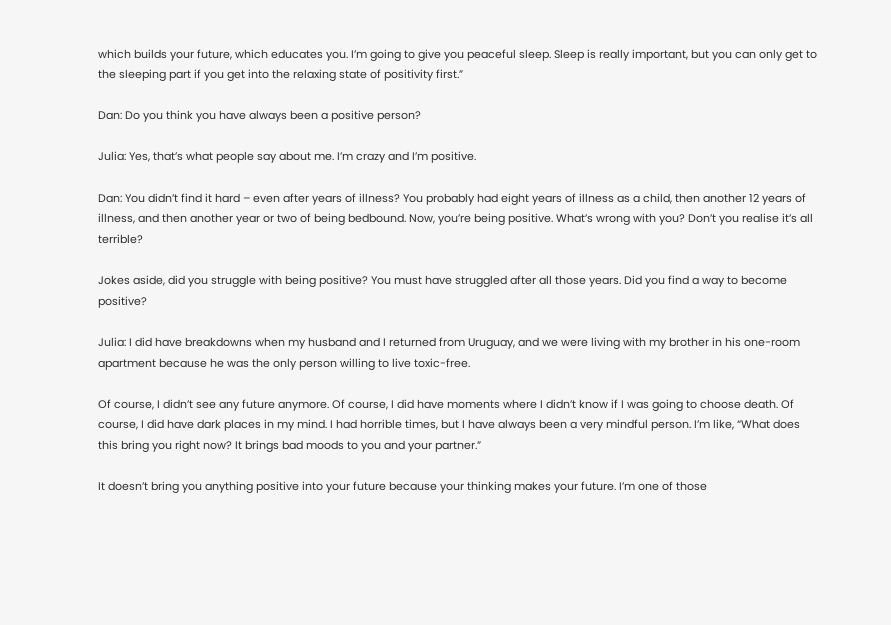which builds your future, which educates you. I’m going to give you peaceful sleep. Sleep is really important, but you can only get to the sleeping part if you get into the relaxing state of positivity first.”

Dan: Do you think you have always been a positive person?

Julia: Yes, that’s what people say about me. I’m crazy and I’m positive.

Dan: You didn’t find it hard – even after years of illness? You probably had eight years of illness as a child, then another 12 years of illness, and then another year or two of being bedbound. Now, you’re being positive. What’s wrong with you? Don’t you realise it’s all terrible?

Jokes aside, did you struggle with being positive? You must have struggled after all those years. Did you find a way to become positive?

Julia: I did have breakdowns when my husband and I returned from Uruguay, and we were living with my brother in his one-room apartment because he was the only person willing to live toxic-free.

Of course, I didn’t see any future anymore. Of course, I did have moments where I didn’t know if I was going to choose death. Of course, I did have dark places in my mind. I had horrible times, but I have always been a very mindful person. I’m like, “What does this bring you right now? It brings bad moods to you and your partner.”

It doesn’t bring you anything positive into your future because your thinking makes your future. I’m one of those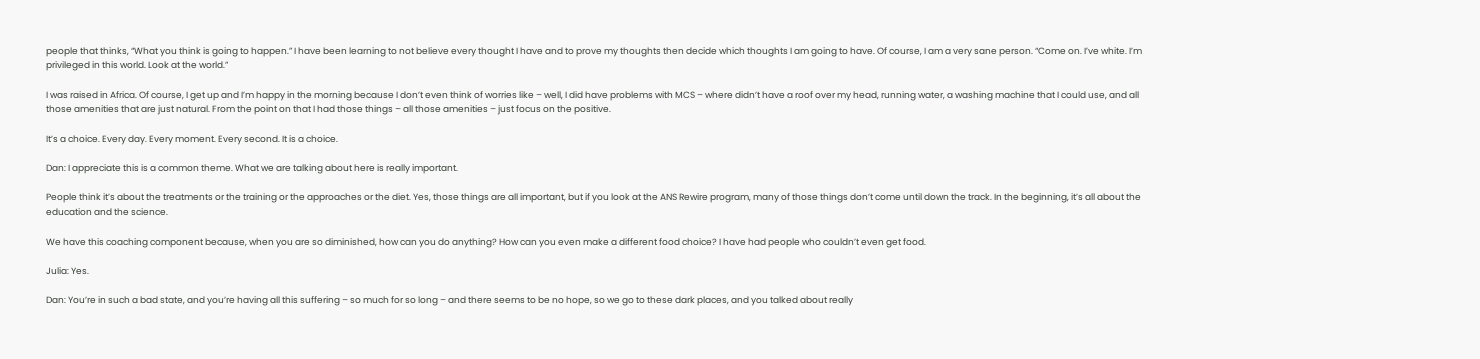people that thinks, “What you think is going to happen.” I have been learning to not believe every thought I have and to prove my thoughts then decide which thoughts I am going to have. Of course, I am a very sane person. “Come on. I’ve white. I’m privileged in this world. Look at the world.”

I was raised in Africa. Of course, I get up and I’m happy in the morning because I don’t even think of worries like – well, I did have problems with MCS – where didn’t have a roof over my head, running water, a washing machine that I could use, and all those amenities that are just natural. From the point on that I had those things – all those amenities – just focus on the positive.

It’s a choice. Every day. Every moment. Every second. It is a choice.

Dan: I appreciate this is a common theme. What we are talking about here is really important.

People think it’s about the treatments or the training or the approaches or the diet. Yes, those things are all important, but if you look at the ANS Rewire program, many of those things don’t come until down the track. In the beginning, it’s all about the education and the science.

We have this coaching component because, when you are so diminished, how can you do anything? How can you even make a different food choice? I have had people who couldn’t even get food.

Julia: Yes.

Dan: You’re in such a bad state, and you’re having all this suffering – so much for so long – and there seems to be no hope, so we go to these dark places, and you talked about really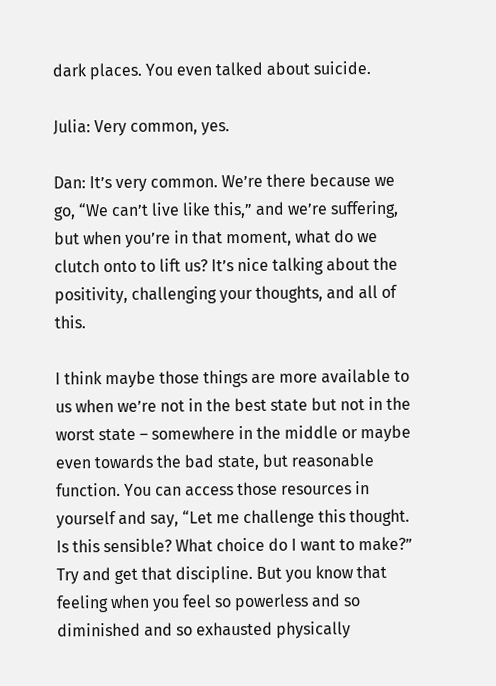dark places. You even talked about suicide.

Julia: Very common, yes.

Dan: It’s very common. We’re there because we go, “We can’t live like this,” and we’re suffering, but when you’re in that moment, what do we clutch onto to lift us? It’s nice talking about the positivity, challenging your thoughts, and all of this.

I think maybe those things are more available to us when we’re not in the best state but not in the worst state – somewhere in the middle or maybe even towards the bad state, but reasonable function. You can access those resources in yourself and say, “Let me challenge this thought. Is this sensible? What choice do I want to make?” Try and get that discipline. But you know that feeling when you feel so powerless and so diminished and so exhausted physically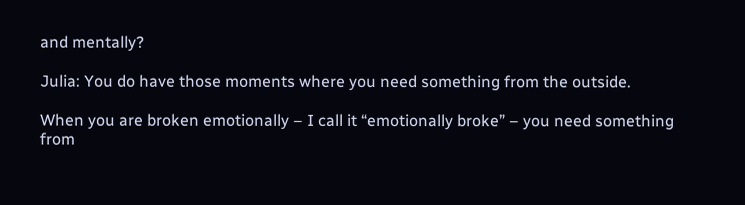and mentally?

Julia: You do have those moments where you need something from the outside.

When you are broken emotionally – I call it “emotionally broke” – you need something from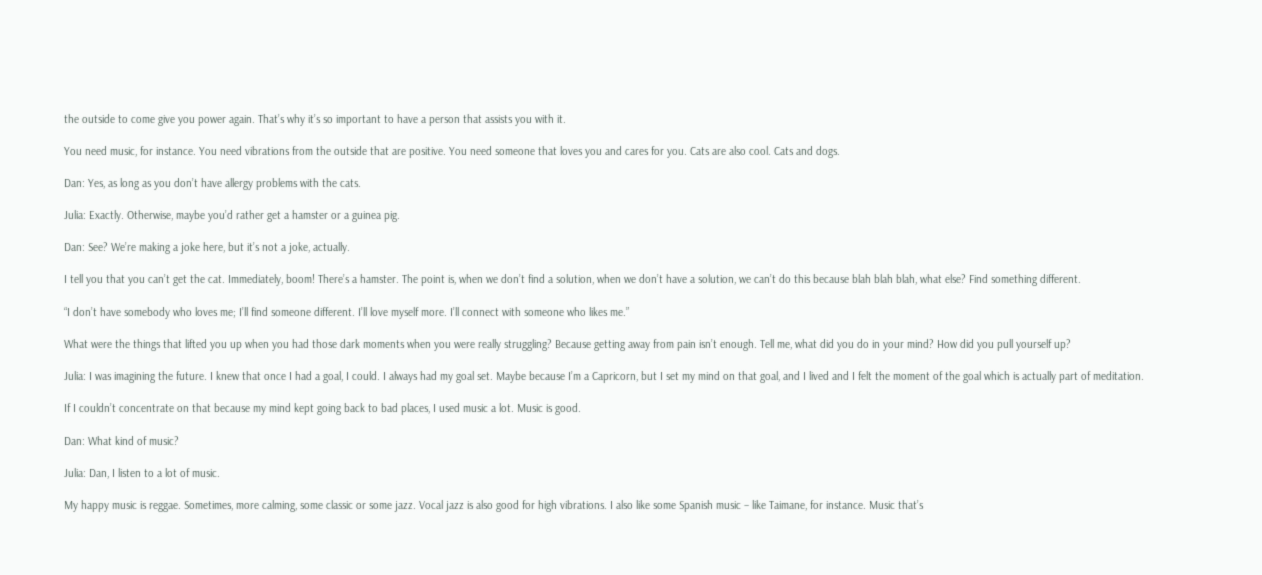the outside to come give you power again. That’s why it’s so important to have a person that assists you with it.

You need music, for instance. You need vibrations from the outside that are positive. You need someone that loves you and cares for you. Cats are also cool. Cats and dogs.

Dan: Yes, as long as you don’t have allergy problems with the cats.

Julia: Exactly. Otherwise, maybe you’d rather get a hamster or a guinea pig.

Dan: See? We’re making a joke here, but it’s not a joke, actually.

I tell you that you can’t get the cat. Immediately, boom! There’s a hamster. The point is, when we don’t find a solution, when we don’t have a solution, we can’t do this because blah blah blah, what else? Find something different.

“I don’t have somebody who loves me; I’ll find someone different. I’ll love myself more. I’ll connect with someone who likes me.”

What were the things that lifted you up when you had those dark moments when you were really struggling? Because getting away from pain isn’t enough. Tell me, what did you do in your mind? How did you pull yourself up?

Julia: I was imagining the future. I knew that once I had a goal, I could. I always had my goal set. Maybe because I’m a Capricorn, but I set my mind on that goal, and I lived and I felt the moment of the goal which is actually part of meditation.

If I couldn’t concentrate on that because my mind kept going back to bad places, I used music a lot. Music is good.

Dan: What kind of music?

Julia: Dan, I listen to a lot of music.

My happy music is reggae. Sometimes, more calming, some classic or some jazz. Vocal jazz is also good for high vibrations. I also like some Spanish music – like Taimane, for instance. Music that’s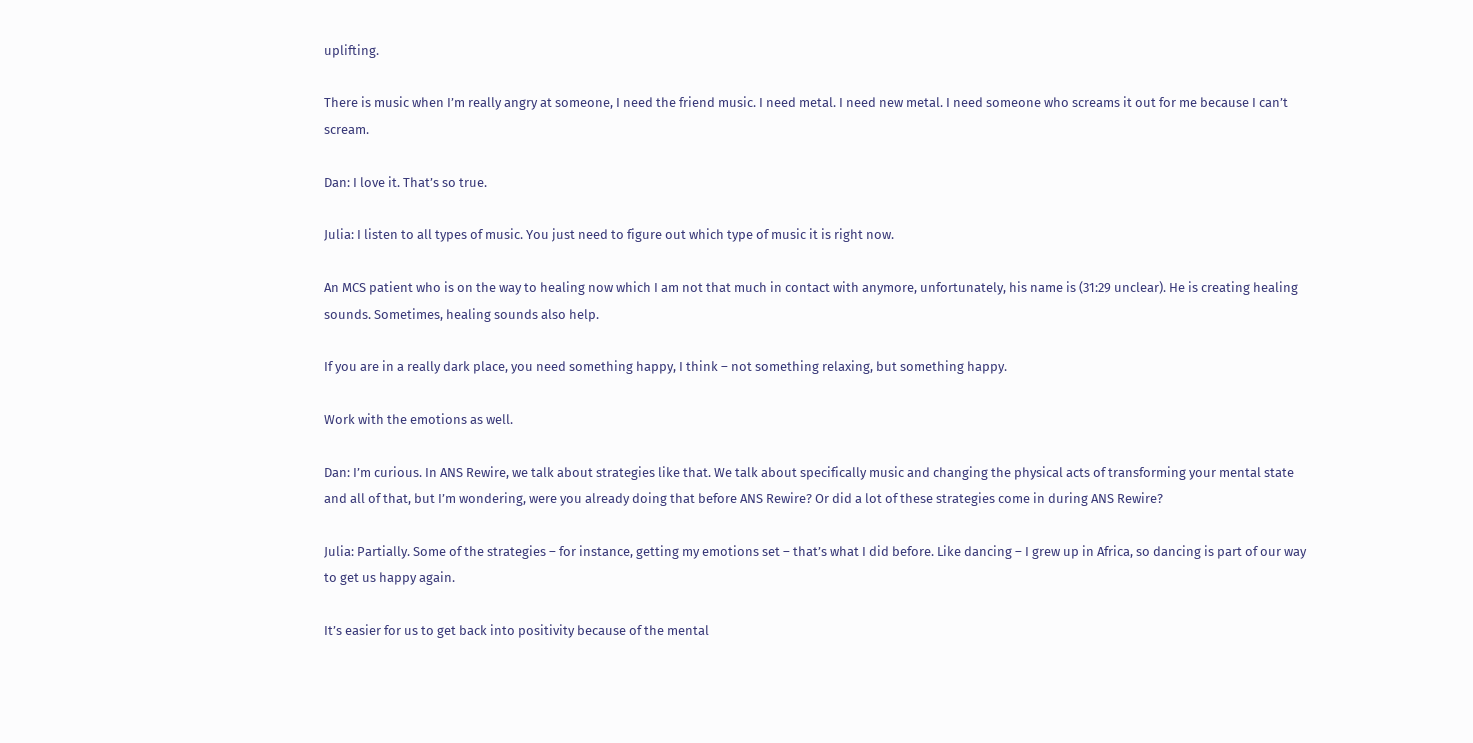uplifting.

There is music when I’m really angry at someone, I need the friend music. I need metal. I need new metal. I need someone who screams it out for me because I can’t scream.

Dan: I love it. That’s so true.

Julia: I listen to all types of music. You just need to figure out which type of music it is right now.

An MCS patient who is on the way to healing now which I am not that much in contact with anymore, unfortunately, his name is (31:29 unclear). He is creating healing sounds. Sometimes, healing sounds also help.

If you are in a really dark place, you need something happy, I think – not something relaxing, but something happy.

Work with the emotions as well.

Dan: I’m curious. In ANS Rewire, we talk about strategies like that. We talk about specifically music and changing the physical acts of transforming your mental state and all of that, but I’m wondering, were you already doing that before ANS Rewire? Or did a lot of these strategies come in during ANS Rewire?

Julia: Partially. Some of the strategies – for instance, getting my emotions set – that’s what I did before. Like dancing – I grew up in Africa, so dancing is part of our way to get us happy again.

It’s easier for us to get back into positivity because of the mental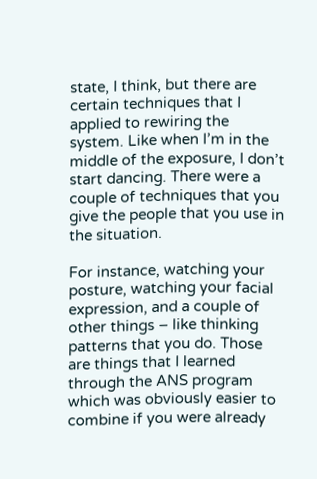state, I think, but there are certain techniques that I applied to rewiring the system. Like when I’m in the middle of the exposure, I don’t start dancing. There were a couple of techniques that you give the people that you use in the situation.

For instance, watching your posture, watching your facial expression, and a couple of other things – like thinking patterns that you do. Those are things that I learned through the ANS program which was obviously easier to combine if you were already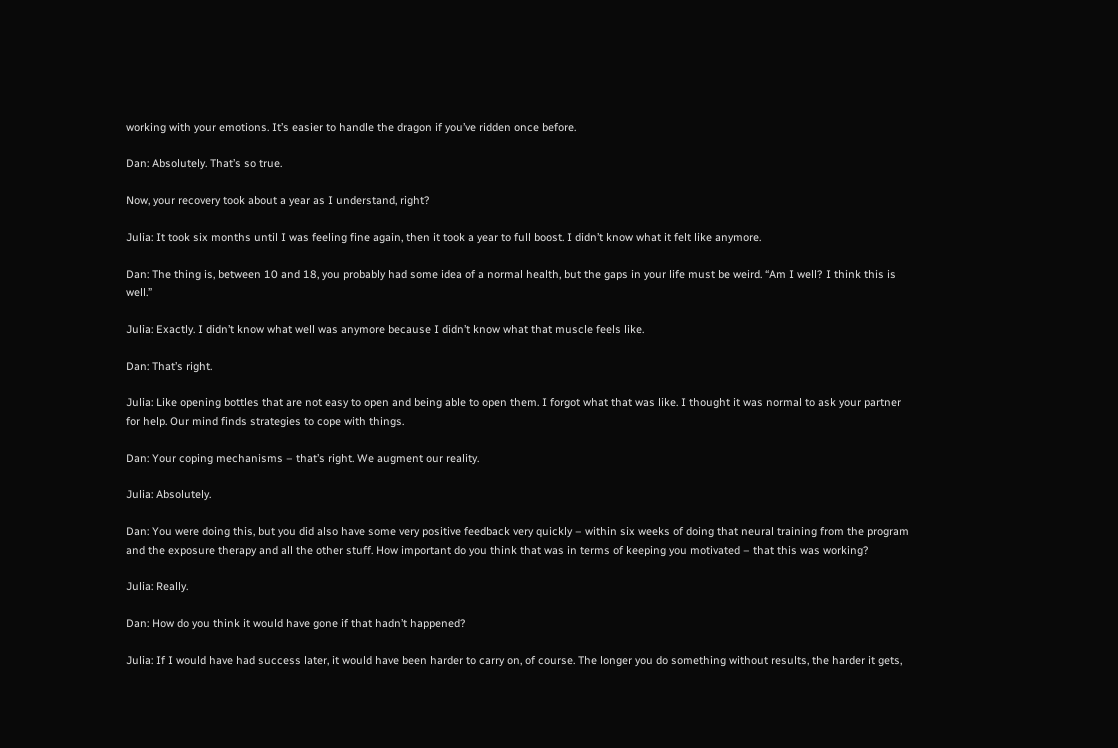working with your emotions. It’s easier to handle the dragon if you’ve ridden once before.

Dan: Absolutely. That’s so true.

Now, your recovery took about a year as I understand, right?

Julia: It took six months until I was feeling fine again, then it took a year to full boost. I didn’t know what it felt like anymore.

Dan: The thing is, between 10 and 18, you probably had some idea of a normal health, but the gaps in your life must be weird. “Am I well? I think this is well.”

Julia: Exactly. I didn’t know what well was anymore because I didn’t know what that muscle feels like.

Dan: That’s right.

Julia: Like opening bottles that are not easy to open and being able to open them. I forgot what that was like. I thought it was normal to ask your partner for help. Our mind finds strategies to cope with things.

Dan: Your coping mechanisms – that’s right. We augment our reality.

Julia: Absolutely.

Dan: You were doing this, but you did also have some very positive feedback very quickly – within six weeks of doing that neural training from the program and the exposure therapy and all the other stuff. How important do you think that was in terms of keeping you motivated – that this was working?

Julia: Really.

Dan: How do you think it would have gone if that hadn’t happened?

Julia: If I would have had success later, it would have been harder to carry on, of course. The longer you do something without results, the harder it gets,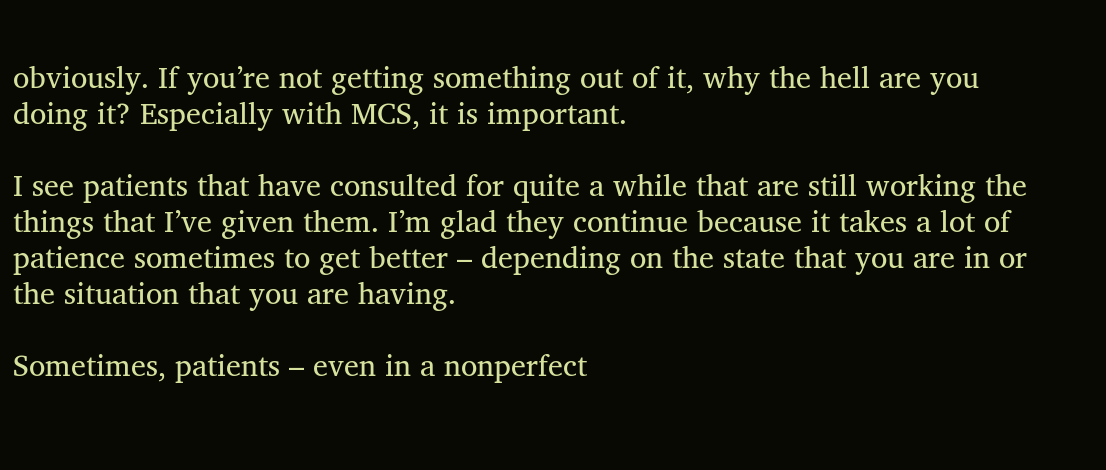obviously. If you’re not getting something out of it, why the hell are you doing it? Especially with MCS, it is important.

I see patients that have consulted for quite a while that are still working the things that I’ve given them. I’m glad they continue because it takes a lot of patience sometimes to get better – depending on the state that you are in or the situation that you are having.

Sometimes, patients – even in a nonperfect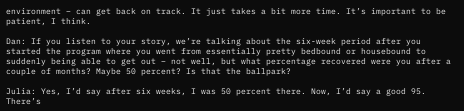environment – can get back on track. It just takes a bit more time. It’s important to be patient, I think.

Dan: If you listen to your story, we’re talking about the six-week period after you started the program where you went from essentially pretty bedbound or housebound to suddenly being able to get out – not well, but what percentage recovered were you after a couple of months? Maybe 50 percent? Is that the ballpark?

Julia: Yes, I’d say after six weeks, I was 50 percent there. Now, I’d say a good 95. There’s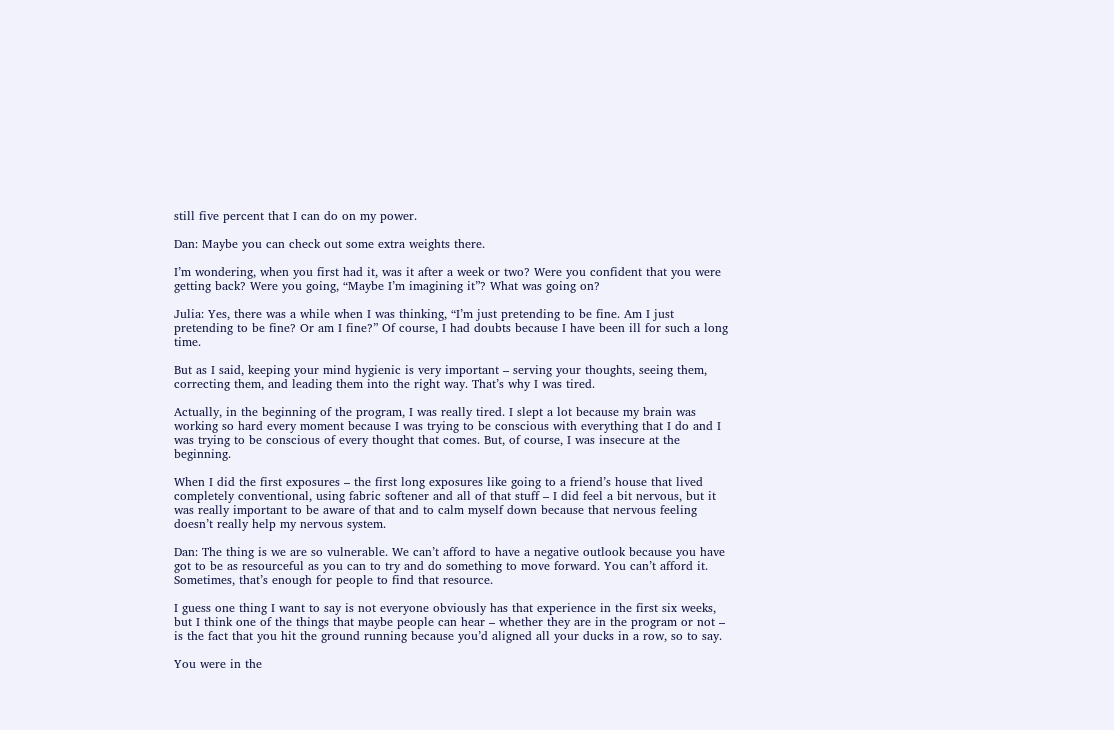still five percent that I can do on my power.

Dan: Maybe you can check out some extra weights there.

I’m wondering, when you first had it, was it after a week or two? Were you confident that you were getting back? Were you going, “Maybe I’m imagining it”? What was going on?

Julia: Yes, there was a while when I was thinking, “I’m just pretending to be fine. Am I just pretending to be fine? Or am I fine?” Of course, I had doubts because I have been ill for such a long time.

But as I said, keeping your mind hygienic is very important – serving your thoughts, seeing them, correcting them, and leading them into the right way. That’s why I was tired.

Actually, in the beginning of the program, I was really tired. I slept a lot because my brain was working so hard every moment because I was trying to be conscious with everything that I do and I was trying to be conscious of every thought that comes. But, of course, I was insecure at the beginning.

When I did the first exposures – the first long exposures like going to a friend’s house that lived completely conventional, using fabric softener and all of that stuff – I did feel a bit nervous, but it was really important to be aware of that and to calm myself down because that nervous feeling doesn’t really help my nervous system.

Dan: The thing is we are so vulnerable. We can’t afford to have a negative outlook because you have got to be as resourceful as you can to try and do something to move forward. You can’t afford it. Sometimes, that’s enough for people to find that resource.

I guess one thing I want to say is not everyone obviously has that experience in the first six weeks, but I think one of the things that maybe people can hear – whether they are in the program or not – is the fact that you hit the ground running because you’d aligned all your ducks in a row, so to say.

You were in the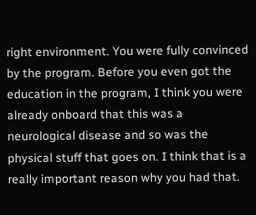right environment. You were fully convinced by the program. Before you even got the education in the program, I think you were already onboard that this was a neurological disease and so was the physical stuff that goes on. I think that is a really important reason why you had that.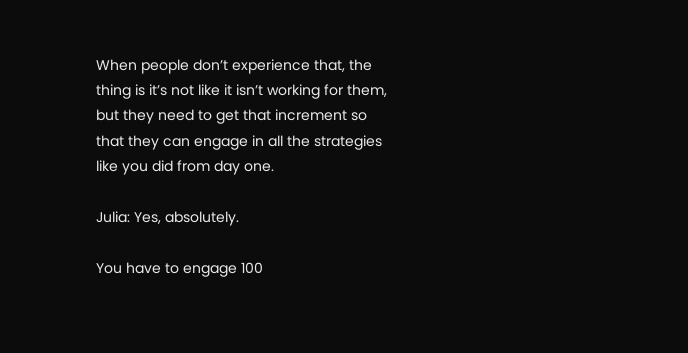When people don’t experience that, the thing is it’s not like it isn’t working for them, but they need to get that increment so that they can engage in all the strategies like you did from day one.

Julia: Yes, absolutely.

You have to engage 100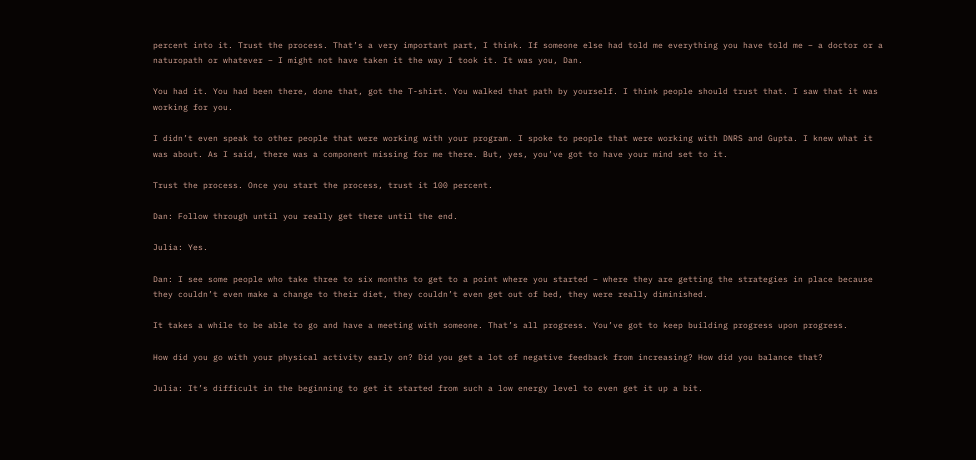percent into it. Trust the process. That’s a very important part, I think. If someone else had told me everything you have told me – a doctor or a naturopath or whatever – I might not have taken it the way I took it. It was you, Dan.

You had it. You had been there, done that, got the T-shirt. You walked that path by yourself. I think people should trust that. I saw that it was working for you.

I didn’t even speak to other people that were working with your program. I spoke to people that were working with DNRS and Gupta. I knew what it was about. As I said, there was a component missing for me there. But, yes, you’ve got to have your mind set to it.

Trust the process. Once you start the process, trust it 100 percent.

Dan: Follow through until you really get there until the end.

Julia: Yes.

Dan: I see some people who take three to six months to get to a point where you started – where they are getting the strategies in place because they couldn’t even make a change to their diet, they couldn’t even get out of bed, they were really diminished.

It takes a while to be able to go and have a meeting with someone. That’s all progress. You’ve got to keep building progress upon progress.

How did you go with your physical activity early on? Did you get a lot of negative feedback from increasing? How did you balance that?

Julia: It’s difficult in the beginning to get it started from such a low energy level to even get it up a bit.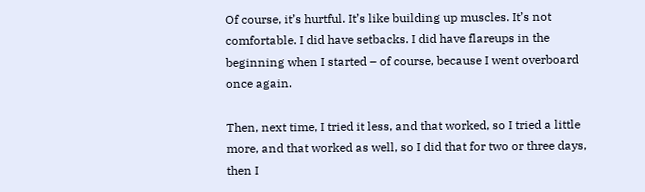Of course, it’s hurtful. It’s like building up muscles. It’s not comfortable. I did have setbacks. I did have flareups in the beginning when I started – of course, because I went overboard once again.

Then, next time, I tried it less, and that worked, so I tried a little more, and that worked as well, so I did that for two or three days, then I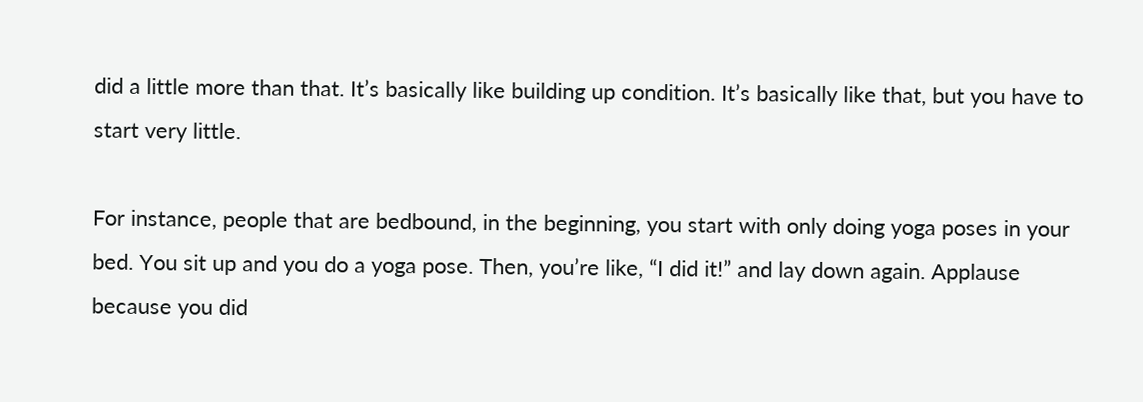did a little more than that. It’s basically like building up condition. It’s basically like that, but you have to start very little.

For instance, people that are bedbound, in the beginning, you start with only doing yoga poses in your bed. You sit up and you do a yoga pose. Then, you’re like, “I did it!” and lay down again. Applause because you did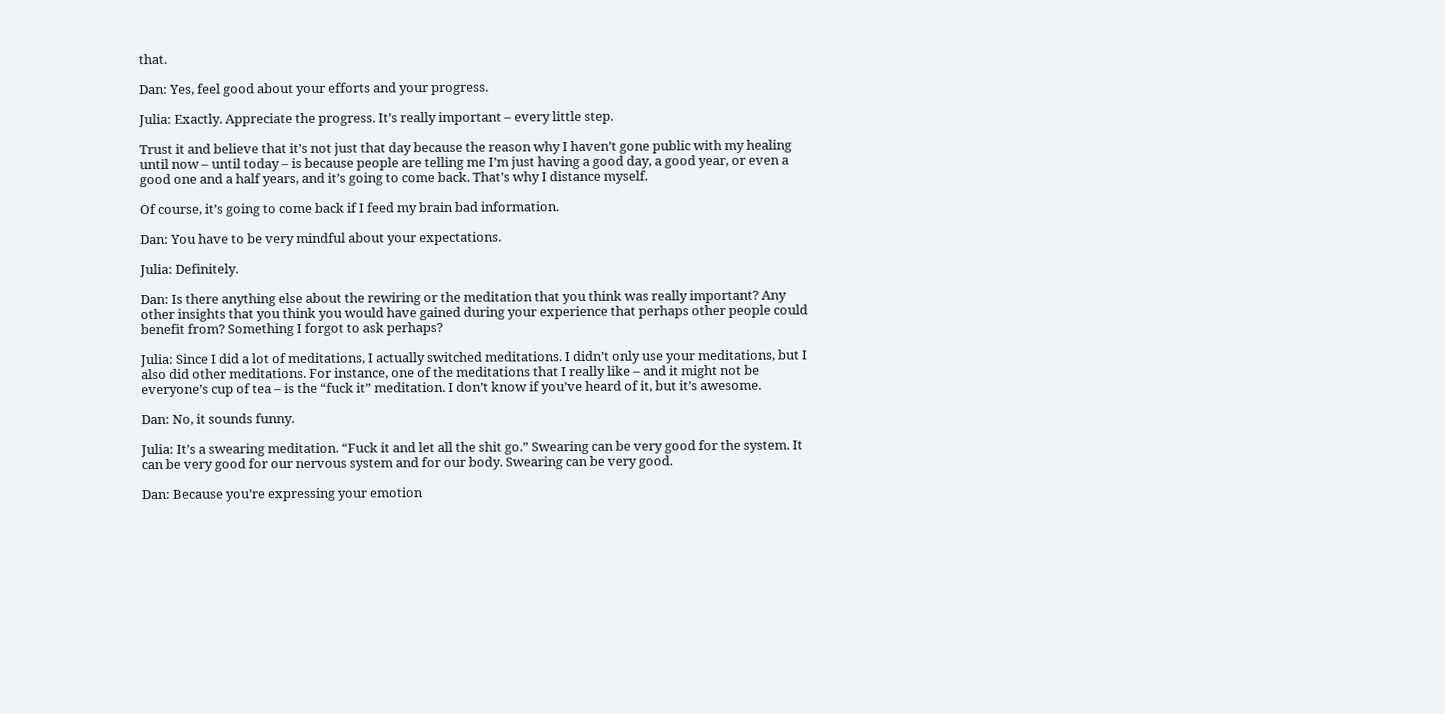that.

Dan: Yes, feel good about your efforts and your progress.

Julia: Exactly. Appreciate the progress. It’s really important – every little step.

Trust it and believe that it’s not just that day because the reason why I haven’t gone public with my healing until now – until today – is because people are telling me I’m just having a good day, a good year, or even a good one and a half years, and it’s going to come back. That’s why I distance myself.

Of course, it’s going to come back if I feed my brain bad information.

Dan: You have to be very mindful about your expectations.

Julia: Definitely.

Dan: Is there anything else about the rewiring or the meditation that you think was really important? Any other insights that you think you would have gained during your experience that perhaps other people could benefit from? Something I forgot to ask perhaps?

Julia: Since I did a lot of meditations, I actually switched meditations. I didn’t only use your meditations, but I also did other meditations. For instance, one of the meditations that I really like – and it might not be everyone’s cup of tea – is the “fuck it” meditation. I don’t know if you’ve heard of it, but it’s awesome.

Dan: No, it sounds funny.

Julia: It’s a swearing meditation. “Fuck it and let all the shit go.” Swearing can be very good for the system. It can be very good for our nervous system and for our body. Swearing can be very good.

Dan: Because you’re expressing your emotion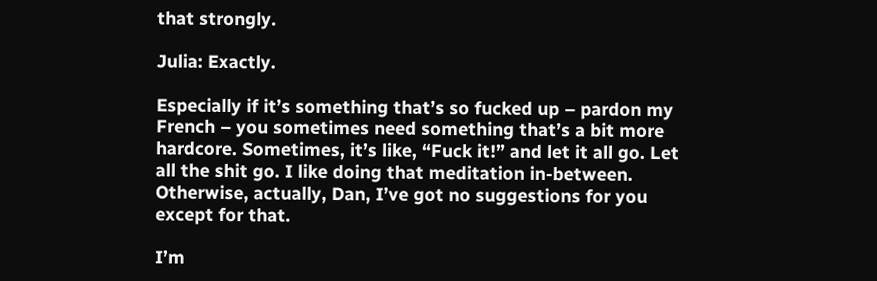that strongly.

Julia: Exactly.

Especially if it’s something that’s so fucked up – pardon my French – you sometimes need something that’s a bit more hardcore. Sometimes, it’s like, “Fuck it!” and let it all go. Let all the shit go. I like doing that meditation in-between. Otherwise, actually, Dan, I’ve got no suggestions for you except for that.

I’m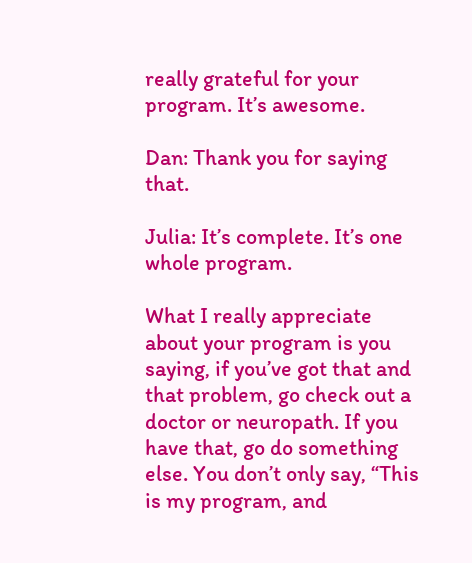really grateful for your program. It’s awesome.

Dan: Thank you for saying that.

Julia: It’s complete. It’s one whole program.

What I really appreciate about your program is you saying, if you’ve got that and that problem, go check out a doctor or neuropath. If you have that, go do something else. You don’t only say, “This is my program, and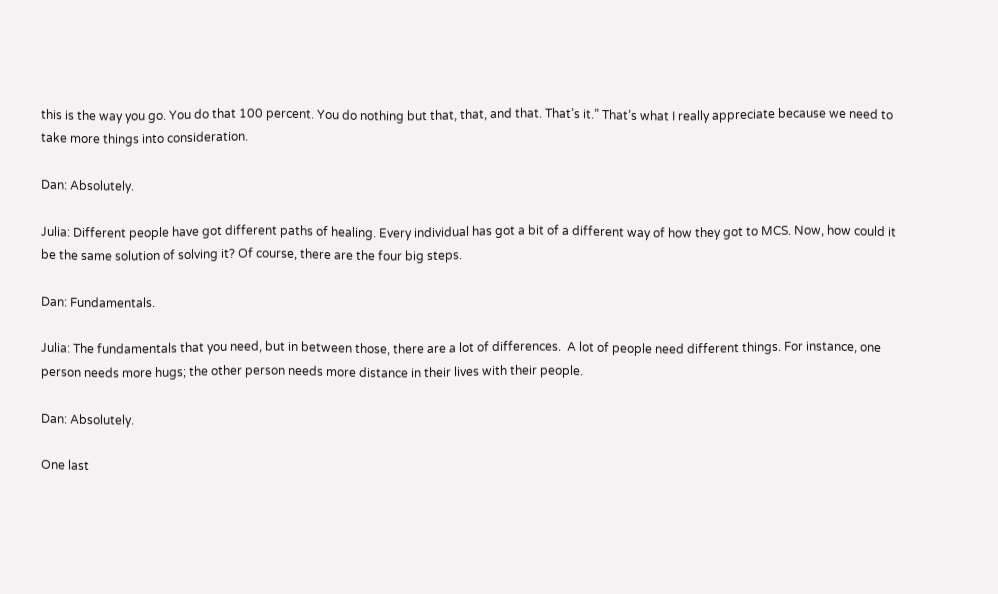this is the way you go. You do that 100 percent. You do nothing but that, that, and that. That’s it.” That’s what I really appreciate because we need to take more things into consideration.

Dan: Absolutely.

Julia: Different people have got different paths of healing. Every individual has got a bit of a different way of how they got to MCS. Now, how could it be the same solution of solving it? Of course, there are the four big steps.

Dan: Fundamentals.

Julia: The fundamentals that you need, but in between those, there are a lot of differences.  A lot of people need different things. For instance, one person needs more hugs; the other person needs more distance in their lives with their people.

Dan: Absolutely.

One last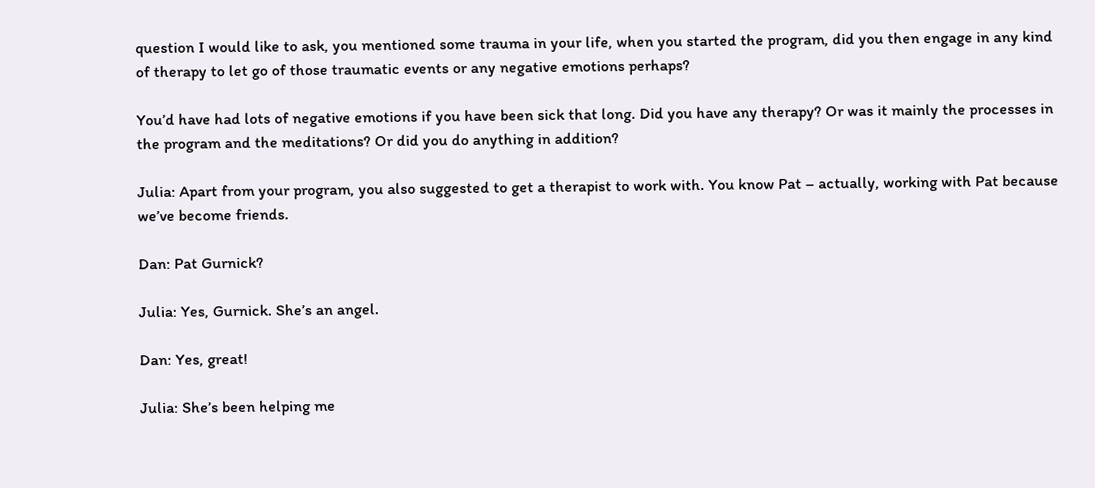question I would like to ask, you mentioned some trauma in your life, when you started the program, did you then engage in any kind of therapy to let go of those traumatic events or any negative emotions perhaps?

You’d have had lots of negative emotions if you have been sick that long. Did you have any therapy? Or was it mainly the processes in the program and the meditations? Or did you do anything in addition?

Julia: Apart from your program, you also suggested to get a therapist to work with. You know Pat – actually, working with Pat because we’ve become friends.

Dan: Pat Gurnick?

Julia: Yes, Gurnick. She’s an angel.

Dan: Yes, great!

Julia: She’s been helping me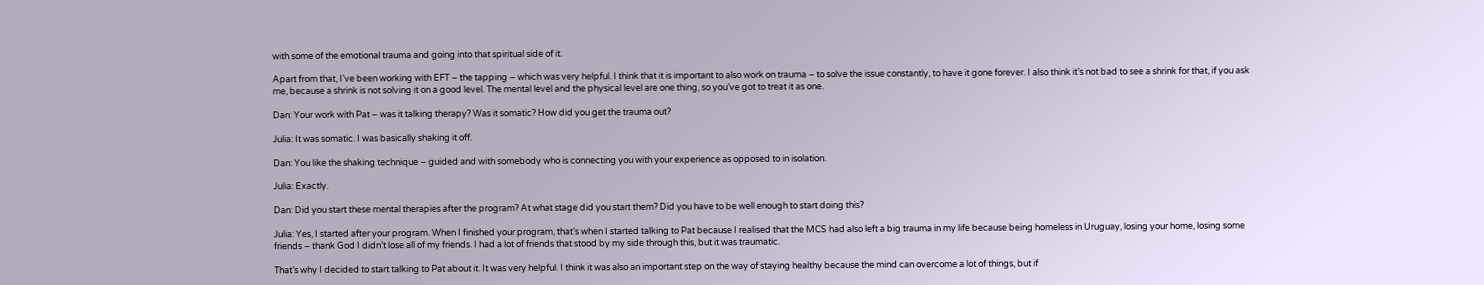with some of the emotional trauma and going into that spiritual side of it.

Apart from that, I’ve been working with EFT – the tapping – which was very helpful. I think that it is important to also work on trauma – to solve the issue constantly, to have it gone forever. I also think it’s not bad to see a shrink for that, if you ask me, because a shrink is not solving it on a good level. The mental level and the physical level are one thing, so you’ve got to treat it as one.

Dan: Your work with Pat – was it talking therapy? Was it somatic? How did you get the trauma out?

Julia: It was somatic. I was basically shaking it off.

Dan: You like the shaking technique – guided and with somebody who is connecting you with your experience as opposed to in isolation.

Julia: Exactly.

Dan: Did you start these mental therapies after the program? At what stage did you start them? Did you have to be well enough to start doing this?

Julia: Yes, I started after your program. When I finished your program, that’s when I started talking to Pat because I realised that the MCS had also left a big trauma in my life because being homeless in Uruguay, losing your home, losing some friends – thank God I didn’t lose all of my friends. I had a lot of friends that stood by my side through this, but it was traumatic.

That’s why I decided to start talking to Pat about it. It was very helpful. I think it was also an important step on the way of staying healthy because the mind can overcome a lot of things, but if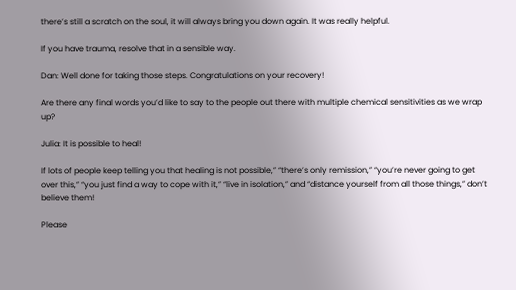there’s still a scratch on the soul, it will always bring you down again. It was really helpful.

If you have trauma, resolve that in a sensible way.

Dan: Well done for taking those steps. Congratulations on your recovery!

Are there any final words you’d like to say to the people out there with multiple chemical sensitivities as we wrap up?

Julia: It is possible to heal!

If lots of people keep telling you that healing is not possible,” “there’s only remission,” “you’re never going to get over this,” “you just find a way to cope with it,” “live in isolation,” and “distance yourself from all those things,” don’t believe them!

Please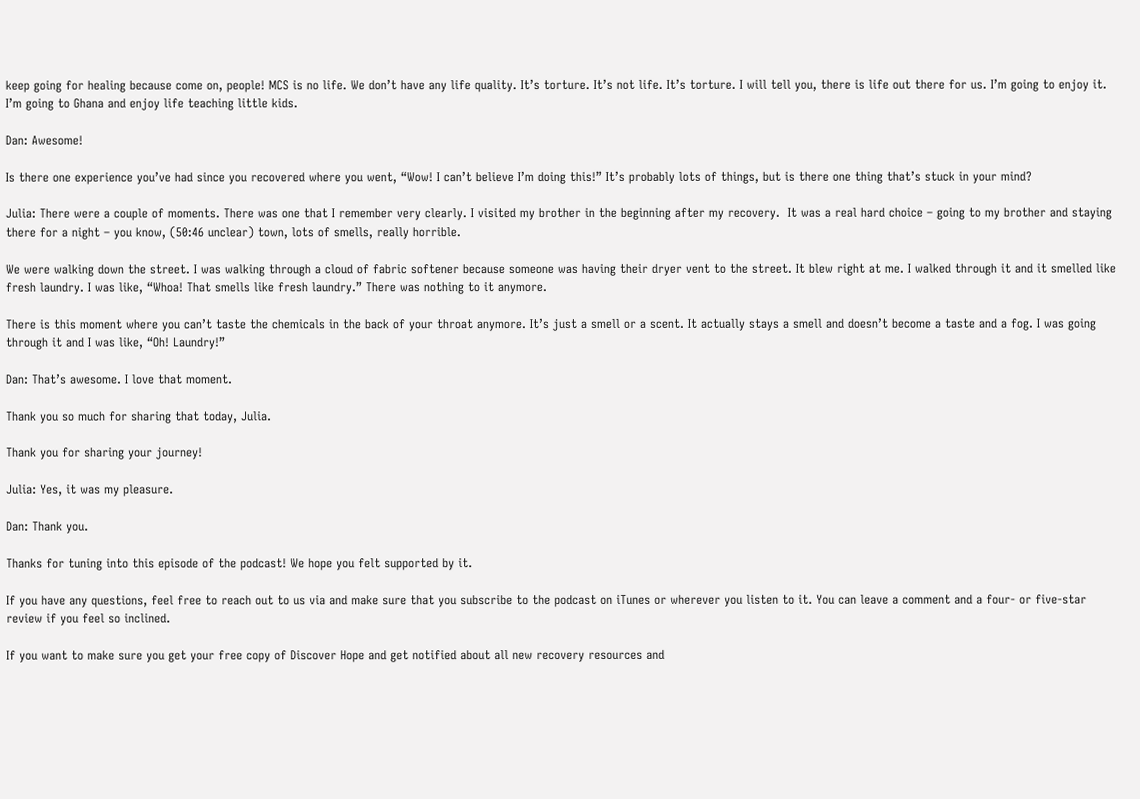keep going for healing because come on, people! MCS is no life. We don’t have any life quality. It’s torture. It’s not life. It’s torture. I will tell you, there is life out there for us. I’m going to enjoy it. I’m going to Ghana and enjoy life teaching little kids.

Dan: Awesome!

Is there one experience you’ve had since you recovered where you went, “Wow! I can’t believe I’m doing this!” It’s probably lots of things, but is there one thing that’s stuck in your mind?

Julia: There were a couple of moments. There was one that I remember very clearly. I visited my brother in the beginning after my recovery.  It was a real hard choice – going to my brother and staying there for a night – you know, (50:46 unclear) town, lots of smells, really horrible.

We were walking down the street. I was walking through a cloud of fabric softener because someone was having their dryer vent to the street. It blew right at me. I walked through it and it smelled like fresh laundry. I was like, “Whoa! That smells like fresh laundry.” There was nothing to it anymore.

There is this moment where you can’t taste the chemicals in the back of your throat anymore. It’s just a smell or a scent. It actually stays a smell and doesn’t become a taste and a fog. I was going through it and I was like, “Oh! Laundry!”

Dan: That’s awesome. I love that moment.

Thank you so much for sharing that today, Julia.

Thank you for sharing your journey!

Julia: Yes, it was my pleasure.

Dan: Thank you.

Thanks for tuning into this episode of the podcast! We hope you felt supported by it.

If you have any questions, feel free to reach out to us via and make sure that you subscribe to the podcast on iTunes or wherever you listen to it. You can leave a comment and a four- or five-star review if you feel so inclined.

If you want to make sure you get your free copy of Discover Hope and get notified about all new recovery resources and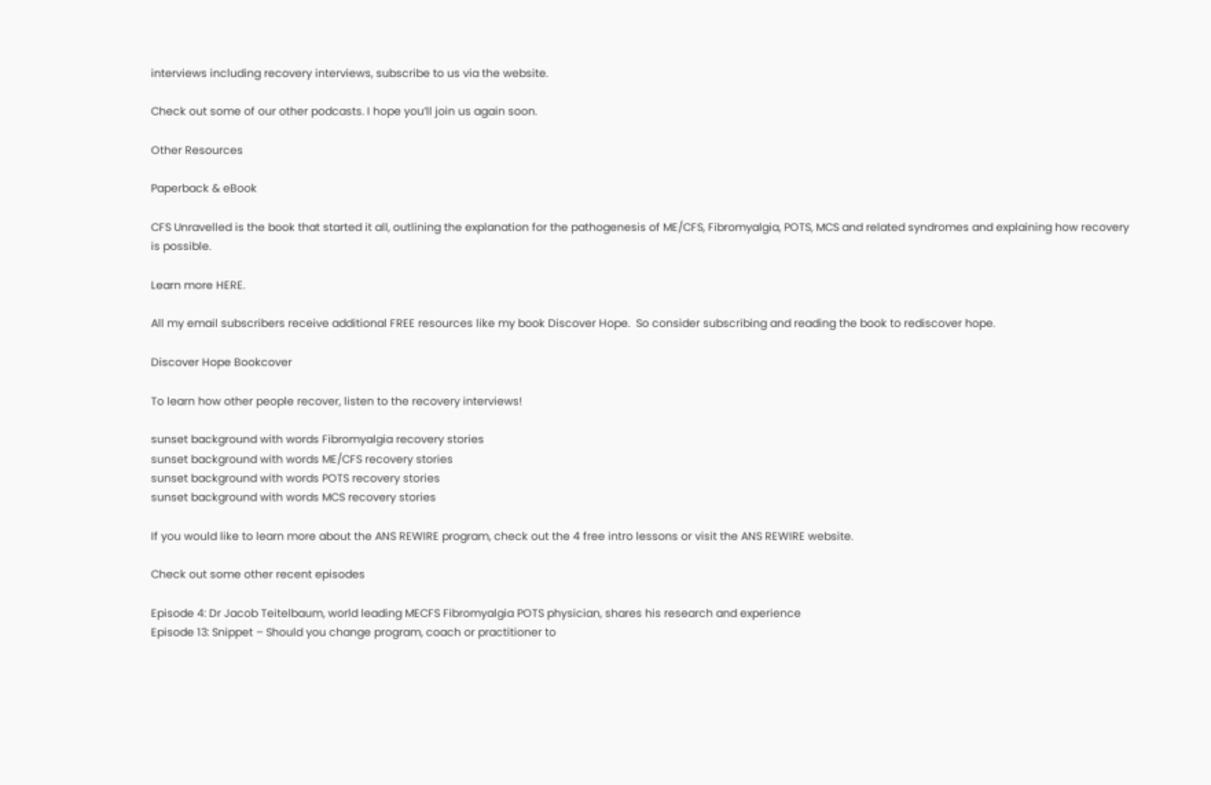interviews including recovery interviews, subscribe to us via the website.

Check out some of our other podcasts. I hope you’ll join us again soon.

Other Resources

Paperback & eBook

CFS Unravelled is the book that started it all, outlining the explanation for the pathogenesis of ME/CFS, Fibromyalgia, POTS, MCS and related syndromes and explaining how recovery is possible.

Learn more HERE.

All my email subscribers receive additional FREE resources like my book Discover Hope.  So consider subscribing and reading the book to rediscover hope.

Discover Hope Bookcover

To learn how other people recover, listen to the recovery interviews!

sunset background with words Fibromyalgia recovery stories
sunset background with words ME/CFS recovery stories
sunset background with words POTS recovery stories
sunset background with words MCS recovery stories

If you would like to learn more about the ANS REWIRE program, check out the 4 free intro lessons or visit the ANS REWIRE website.

Check out some other recent episodes

Episode 4: Dr Jacob Teitelbaum, world leading MECFS Fibromyalgia POTS physician, shares his research and experience
Episode 13: Snippet – Should you change program, coach or practitioner to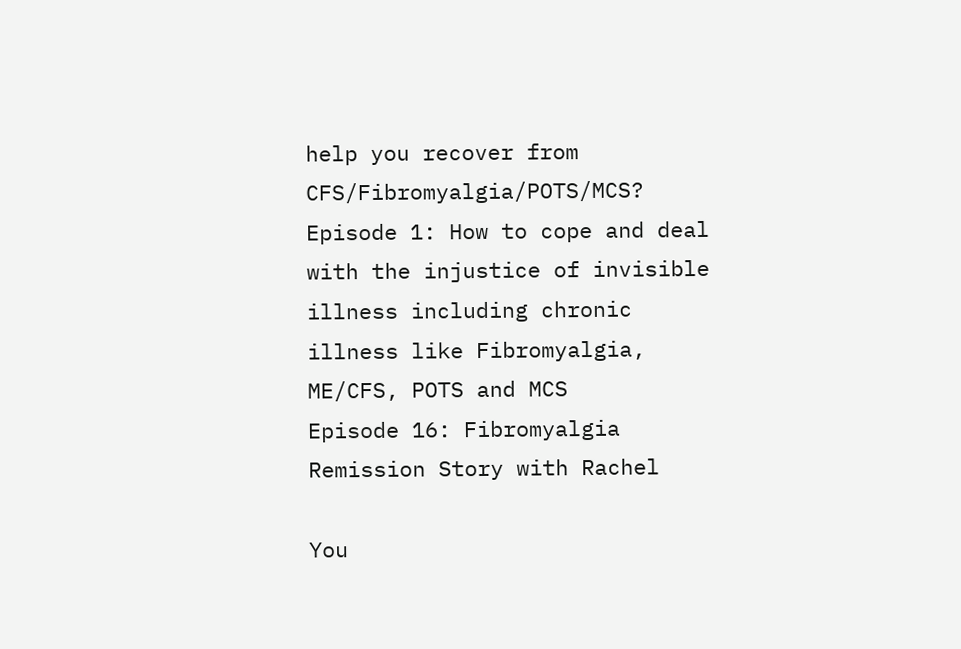help you recover from CFS/Fibromyalgia/POTS/MCS?
Episode 1: How to cope and deal with the injustice of invisible illness including chronic illness like Fibromyalgia, ME/CFS, POTS and MCS
Episode 16: Fibromyalgia Remission Story with Rachel

You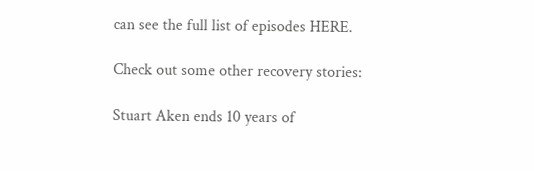can see the full list of episodes HERE.

Check out some other recovery stories:

Stuart Aken ends 10 years of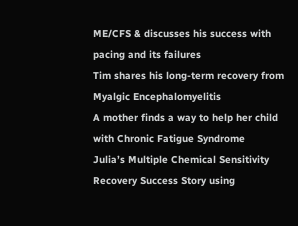ME/CFS & discusses his success with pacing and its failures
Tim shares his long-term recovery from Myalgic Encephalomyelitis
A mother finds a way to help her child with Chronic Fatigue Syndrome
Julia’s Multiple Chemical Sensitivity Recovery Success Story using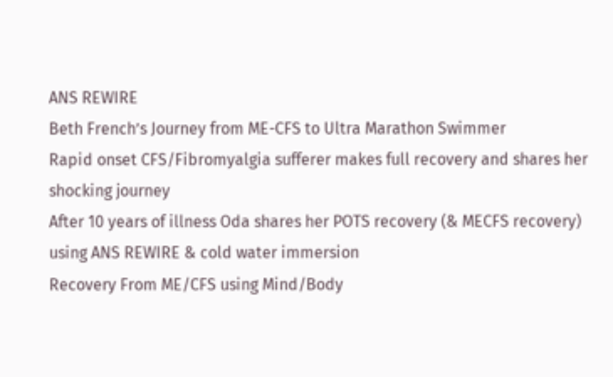ANS REWIRE
Beth French’s Journey from ME-CFS to Ultra Marathon Swimmer
Rapid onset CFS/Fibromyalgia sufferer makes full recovery and shares her shocking journey
After 10 years of illness Oda shares her POTS recovery (& MECFS recovery) using ANS REWIRE & cold water immersion
Recovery From ME/CFS using Mind/Body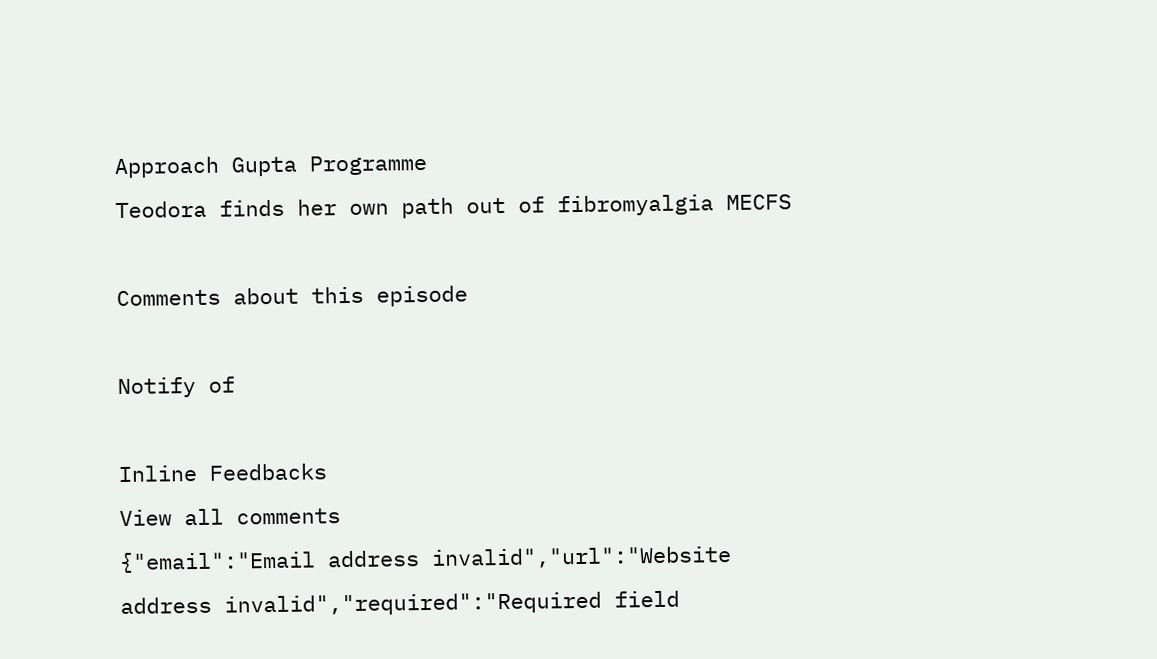Approach Gupta Programme
Teodora finds her own path out of fibromyalgia MECFS

Comments about this episode

Notify of

Inline Feedbacks
View all comments
{"email":"Email address invalid","url":"Website address invalid","required":"Required field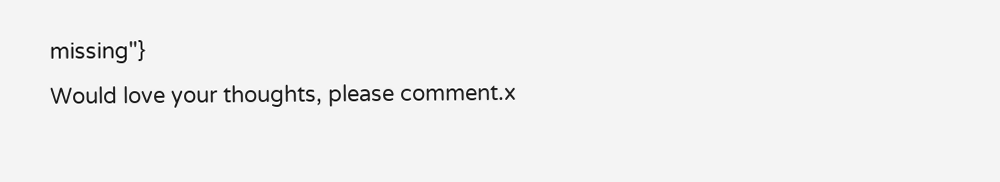missing"}
Would love your thoughts, please comment.x